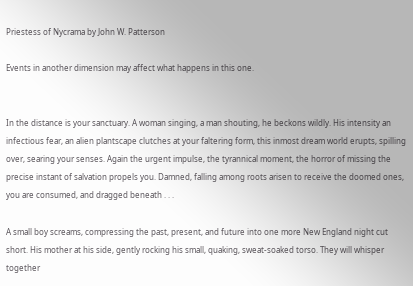Priestess of Nycrama by John W. Patterson

Events in another dimension may affect what happens in this one.


In the distance is your sanctuary. A woman singing, a man shouting, he beckons wildly. His intensity an infectious fear, an alien plantscape clutches at your faltering form, this inmost dream world erupts, spilling over, searing your senses. Again the urgent impulse, the tyrannical moment, the horror of missing the precise instant of salvation propels you. Damned, falling among roots arisen to receive the doomed ones, you are consumed, and dragged beneath . . .

A small boy screams, compressing the past, present, and future into one more New England night cut short. His mother at his side, gently rocking his small, quaking, sweat-soaked torso. They will whisper together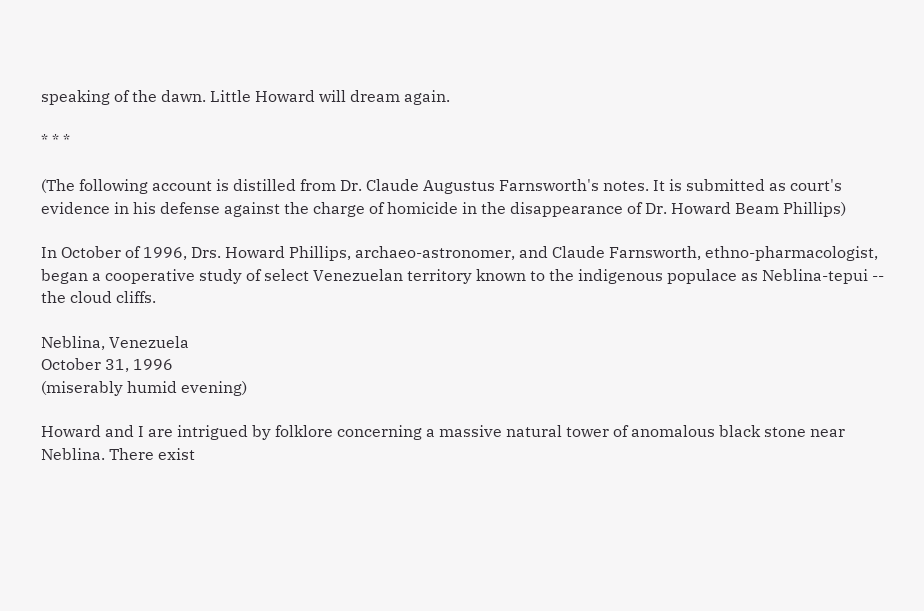speaking of the dawn. Little Howard will dream again.

* * *

(The following account is distilled from Dr. Claude Augustus Farnsworth's notes. It is submitted as court's evidence in his defense against the charge of homicide in the disappearance of Dr. Howard Beam Phillips)

In October of 1996, Drs. Howard Phillips, archaeo-astronomer, and Claude Farnsworth, ethno-pharmacologist, began a cooperative study of select Venezuelan territory known to the indigenous populace as Neblina-tepui -- the cloud cliffs.

Neblina, Venezuela
October 31, 1996
(miserably humid evening)

Howard and I are intrigued by folklore concerning a massive natural tower of anomalous black stone near Neblina. There exist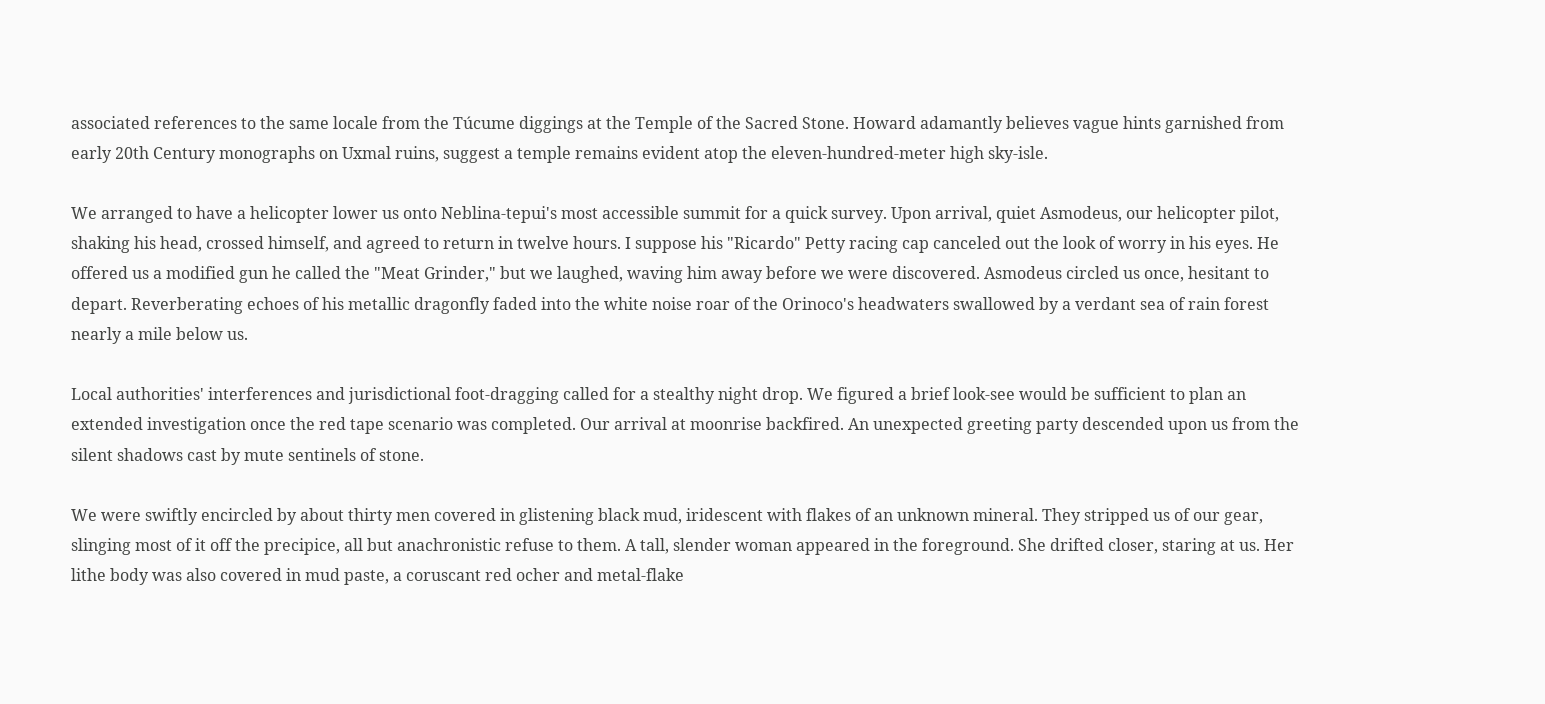associated references to the same locale from the Túcume diggings at the Temple of the Sacred Stone. Howard adamantly believes vague hints garnished from early 20th Century monographs on Uxmal ruins, suggest a temple remains evident atop the eleven-hundred-meter high sky-isle.

We arranged to have a helicopter lower us onto Neblina-tepui's most accessible summit for a quick survey. Upon arrival, quiet Asmodeus, our helicopter pilot, shaking his head, crossed himself, and agreed to return in twelve hours. I suppose his "Ricardo" Petty racing cap canceled out the look of worry in his eyes. He offered us a modified gun he called the "Meat Grinder," but we laughed, waving him away before we were discovered. Asmodeus circled us once, hesitant to depart. Reverberating echoes of his metallic dragonfly faded into the white noise roar of the Orinoco's headwaters swallowed by a verdant sea of rain forest nearly a mile below us.

Local authorities' interferences and jurisdictional foot-dragging called for a stealthy night drop. We figured a brief look-see would be sufficient to plan an extended investigation once the red tape scenario was completed. Our arrival at moonrise backfired. An unexpected greeting party descended upon us from the silent shadows cast by mute sentinels of stone.

We were swiftly encircled by about thirty men covered in glistening black mud, iridescent with flakes of an unknown mineral. They stripped us of our gear, slinging most of it off the precipice, all but anachronistic refuse to them. A tall, slender woman appeared in the foreground. She drifted closer, staring at us. Her lithe body was also covered in mud paste, a coruscant red ocher and metal-flake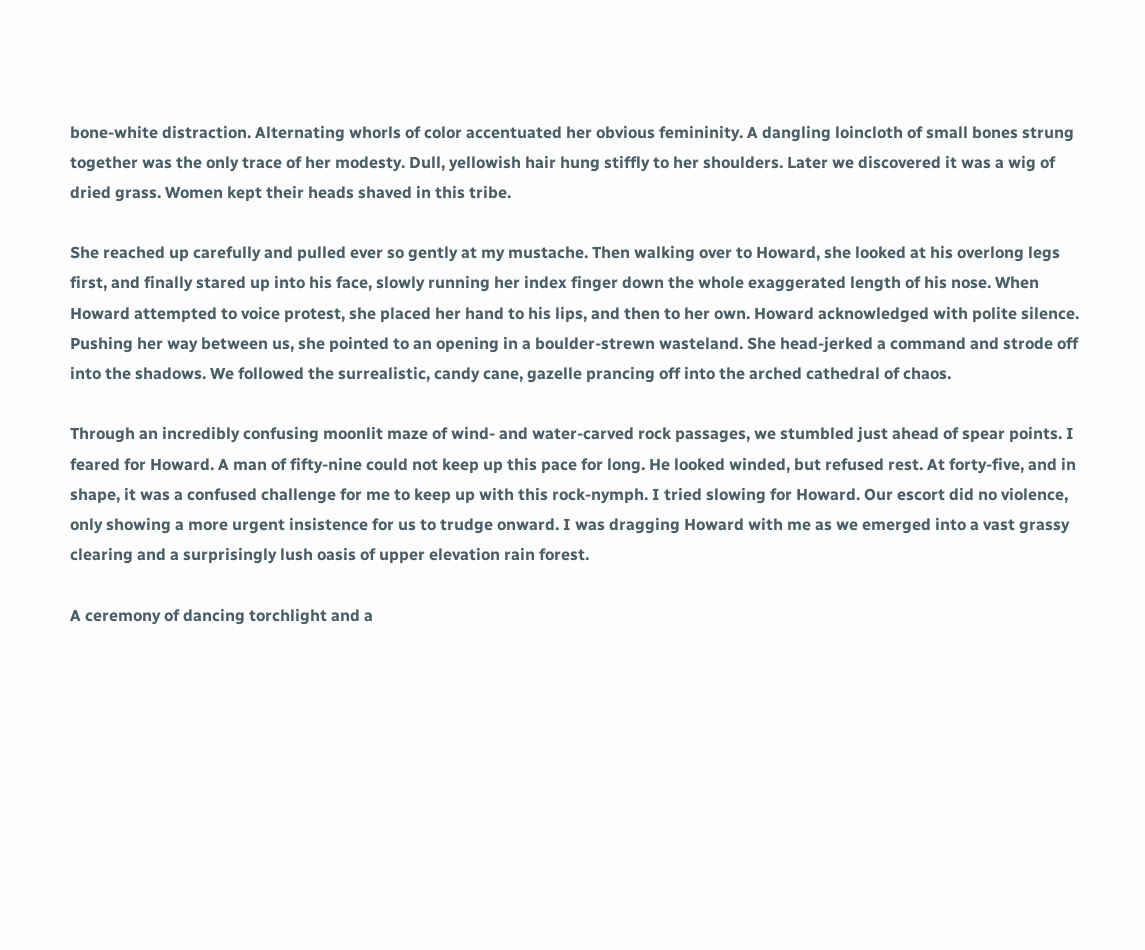bone-white distraction. Alternating whorls of color accentuated her obvious femininity. A dangling loincloth of small bones strung together was the only trace of her modesty. Dull, yellowish hair hung stiffly to her shoulders. Later we discovered it was a wig of dried grass. Women kept their heads shaved in this tribe.

She reached up carefully and pulled ever so gently at my mustache. Then walking over to Howard, she looked at his overlong legs first, and finally stared up into his face, slowly running her index finger down the whole exaggerated length of his nose. When Howard attempted to voice protest, she placed her hand to his lips, and then to her own. Howard acknowledged with polite silence. Pushing her way between us, she pointed to an opening in a boulder-strewn wasteland. She head-jerked a command and strode off into the shadows. We followed the surrealistic, candy cane, gazelle prancing off into the arched cathedral of chaos.

Through an incredibly confusing moonlit maze of wind- and water-carved rock passages, we stumbled just ahead of spear points. I feared for Howard. A man of fifty-nine could not keep up this pace for long. He looked winded, but refused rest. At forty-five, and in shape, it was a confused challenge for me to keep up with this rock-nymph. I tried slowing for Howard. Our escort did no violence, only showing a more urgent insistence for us to trudge onward. I was dragging Howard with me as we emerged into a vast grassy clearing and a surprisingly lush oasis of upper elevation rain forest.

A ceremony of dancing torchlight and a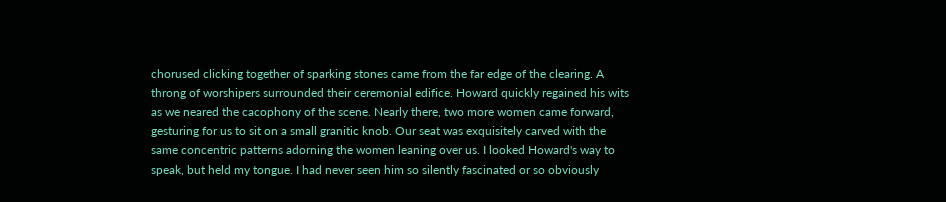chorused clicking together of sparking stones came from the far edge of the clearing. A throng of worshipers surrounded their ceremonial edifice. Howard quickly regained his wits as we neared the cacophony of the scene. Nearly there, two more women came forward, gesturing for us to sit on a small granitic knob. Our seat was exquisitely carved with the same concentric patterns adorning the women leaning over us. I looked Howard's way to speak, but held my tongue. I had never seen him so silently fascinated or so obviously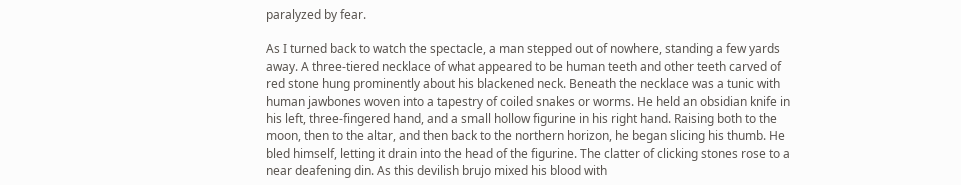paralyzed by fear.

As I turned back to watch the spectacle, a man stepped out of nowhere, standing a few yards away. A three-tiered necklace of what appeared to be human teeth and other teeth carved of red stone hung prominently about his blackened neck. Beneath the necklace was a tunic with human jawbones woven into a tapestry of coiled snakes or worms. He held an obsidian knife in his left, three-fingered hand, and a small hollow figurine in his right hand. Raising both to the moon, then to the altar, and then back to the northern horizon, he began slicing his thumb. He bled himself, letting it drain into the head of the figurine. The clatter of clicking stones rose to a near deafening din. As this devilish brujo mixed his blood with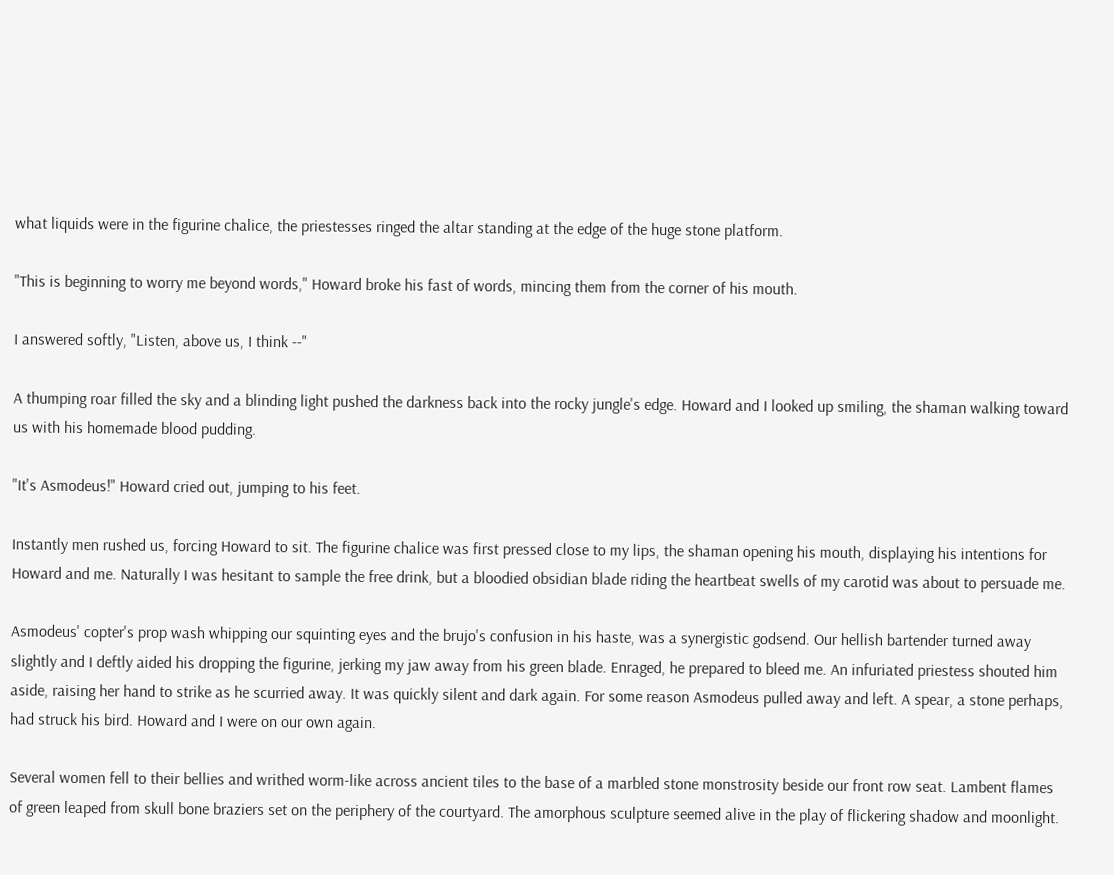what liquids were in the figurine chalice, the priestesses ringed the altar standing at the edge of the huge stone platform.

"This is beginning to worry me beyond words," Howard broke his fast of words, mincing them from the corner of his mouth.

I answered softly, "Listen, above us, I think --"

A thumping roar filled the sky and a blinding light pushed the darkness back into the rocky jungle's edge. Howard and I looked up smiling, the shaman walking toward us with his homemade blood pudding.

"It's Asmodeus!" Howard cried out, jumping to his feet.

Instantly men rushed us, forcing Howard to sit. The figurine chalice was first pressed close to my lips, the shaman opening his mouth, displaying his intentions for Howard and me. Naturally I was hesitant to sample the free drink, but a bloodied obsidian blade riding the heartbeat swells of my carotid was about to persuade me.

Asmodeus' copter's prop wash whipping our squinting eyes and the brujo's confusion in his haste, was a synergistic godsend. Our hellish bartender turned away slightly and I deftly aided his dropping the figurine, jerking my jaw away from his green blade. Enraged, he prepared to bleed me. An infuriated priestess shouted him aside, raising her hand to strike as he scurried away. It was quickly silent and dark again. For some reason Asmodeus pulled away and left. A spear, a stone perhaps, had struck his bird. Howard and I were on our own again.

Several women fell to their bellies and writhed worm-like across ancient tiles to the base of a marbled stone monstrosity beside our front row seat. Lambent flames of green leaped from skull bone braziers set on the periphery of the courtyard. The amorphous sculpture seemed alive in the play of flickering shadow and moonlight.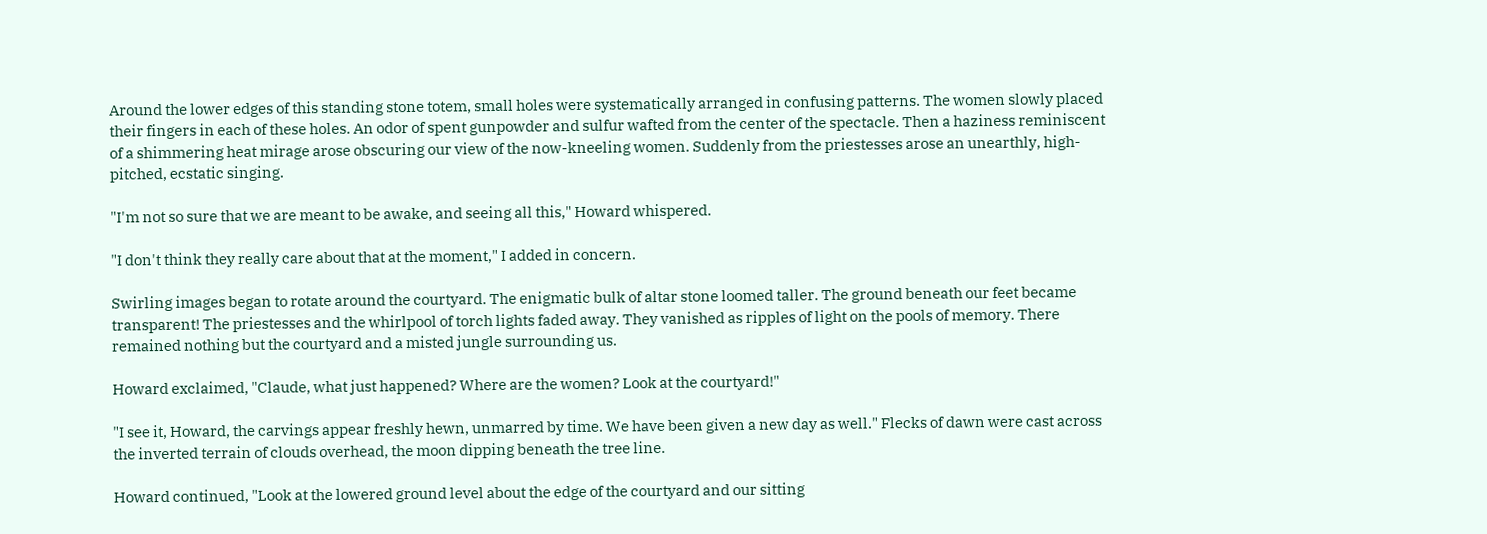Around the lower edges of this standing stone totem, small holes were systematically arranged in confusing patterns. The women slowly placed their fingers in each of these holes. An odor of spent gunpowder and sulfur wafted from the center of the spectacle. Then a haziness reminiscent of a shimmering heat mirage arose obscuring our view of the now-kneeling women. Suddenly from the priestesses arose an unearthly, high-pitched, ecstatic singing.

"I'm not so sure that we are meant to be awake, and seeing all this," Howard whispered.

"I don't think they really care about that at the moment," I added in concern.

Swirling images began to rotate around the courtyard. The enigmatic bulk of altar stone loomed taller. The ground beneath our feet became transparent! The priestesses and the whirlpool of torch lights faded away. They vanished as ripples of light on the pools of memory. There remained nothing but the courtyard and a misted jungle surrounding us.

Howard exclaimed, "Claude, what just happened? Where are the women? Look at the courtyard!"

"I see it, Howard, the carvings appear freshly hewn, unmarred by time. We have been given a new day as well." Flecks of dawn were cast across the inverted terrain of clouds overhead, the moon dipping beneath the tree line.

Howard continued, "Look at the lowered ground level about the edge of the courtyard and our sitting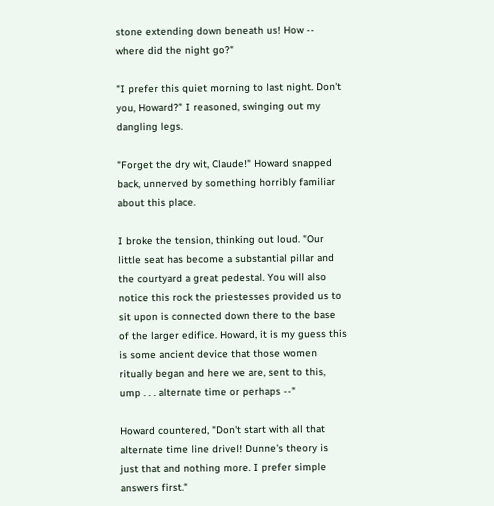stone extending down beneath us! How -- where did the night go?"

"I prefer this quiet morning to last night. Don't you, Howard?" I reasoned, swinging out my dangling legs.

"Forget the dry wit, Claude!" Howard snapped back, unnerved by something horribly familiar about this place.

I broke the tension, thinking out loud. "Our little seat has become a substantial pillar and the courtyard a great pedestal. You will also notice this rock the priestesses provided us to sit upon is connected down there to the base of the larger edifice. Howard, it is my guess this is some ancient device that those women ritually began and here we are, sent to this, ump . . . alternate time or perhaps --"

Howard countered, "Don't start with all that alternate time line drivel! Dunne's theory is just that and nothing more. I prefer simple answers first."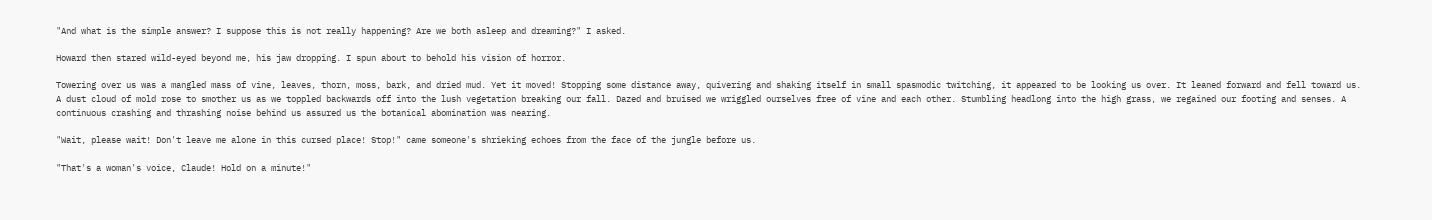"And what is the simple answer? I suppose this is not really happening? Are we both asleep and dreaming?" I asked.

Howard then stared wild-eyed beyond me, his jaw dropping. I spun about to behold his vision of horror.

Towering over us was a mangled mass of vine, leaves, thorn, moss, bark, and dried mud. Yet it moved! Stopping some distance away, quivering and shaking itself in small spasmodic twitching, it appeared to be looking us over. It leaned forward and fell toward us. A dust cloud of mold rose to smother us as we toppled backwards off into the lush vegetation breaking our fall. Dazed and bruised we wriggled ourselves free of vine and each other. Stumbling headlong into the high grass, we regained our footing and senses. A continuous crashing and thrashing noise behind us assured us the botanical abomination was nearing.

"Wait, please wait! Don't leave me alone in this cursed place! Stop!" came someone's shrieking echoes from the face of the jungle before us.

"That's a woman's voice, Claude! Hold on a minute!"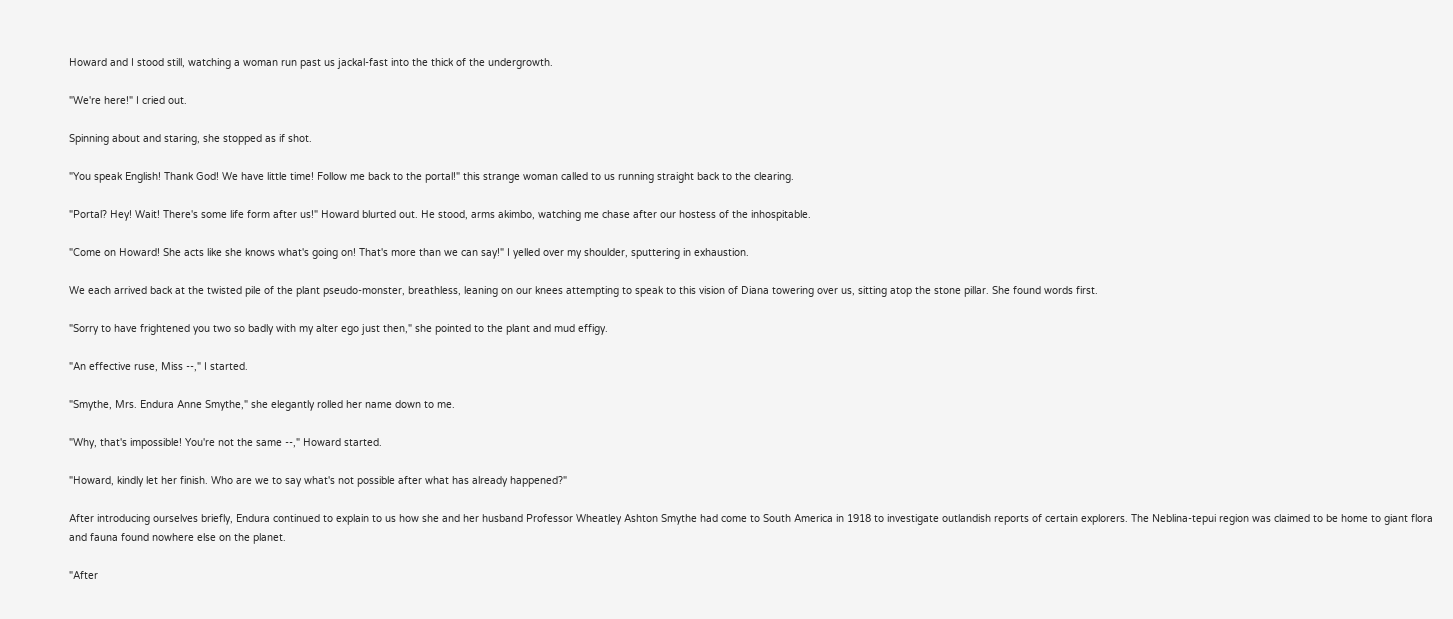Howard and I stood still, watching a woman run past us jackal-fast into the thick of the undergrowth.

"We're here!" I cried out.

Spinning about and staring, she stopped as if shot.

"You speak English! Thank God! We have little time! Follow me back to the portal!" this strange woman called to us running straight back to the clearing.

"Portal? Hey! Wait! There's some life form after us!" Howard blurted out. He stood, arms akimbo, watching me chase after our hostess of the inhospitable.

"Come on Howard! She acts like she knows what's going on! That's more than we can say!" I yelled over my shoulder, sputtering in exhaustion.

We each arrived back at the twisted pile of the plant pseudo-monster, breathless, leaning on our knees attempting to speak to this vision of Diana towering over us, sitting atop the stone pillar. She found words first.

"Sorry to have frightened you two so badly with my alter ego just then," she pointed to the plant and mud effigy.

"An effective ruse, Miss --," I started.

"Smythe, Mrs. Endura Anne Smythe," she elegantly rolled her name down to me.

"Why, that's impossible! You're not the same --," Howard started.

"Howard, kindly let her finish. Who are we to say what's not possible after what has already happened?"

After introducing ourselves briefly, Endura continued to explain to us how she and her husband Professor Wheatley Ashton Smythe had come to South America in 1918 to investigate outlandish reports of certain explorers. The Neblina-tepui region was claimed to be home to giant flora and fauna found nowhere else on the planet.

"After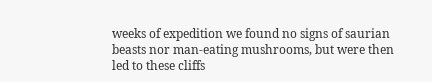weeks of expedition we found no signs of saurian beasts nor man-eating mushrooms, but were then led to these cliffs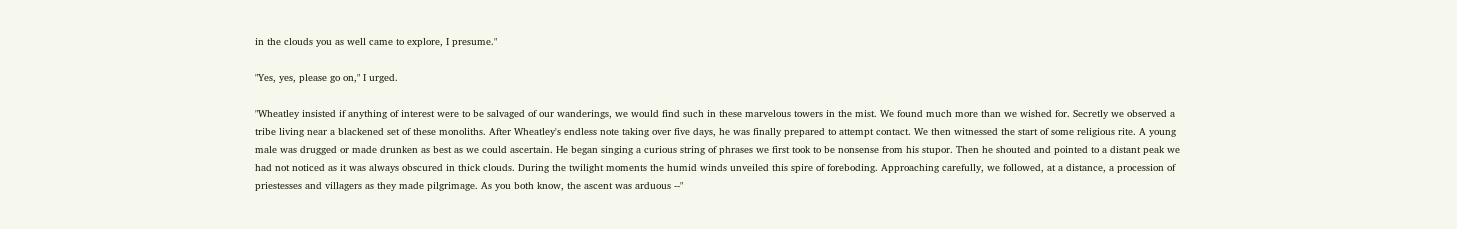in the clouds you as well came to explore, I presume."

"Yes, yes, please go on," I urged.

"Wheatley insisted if anything of interest were to be salvaged of our wanderings, we would find such in these marvelous towers in the mist. We found much more than we wished for. Secretly we observed a tribe living near a blackened set of these monoliths. After Wheatley's endless note taking over five days, he was finally prepared to attempt contact. We then witnessed the start of some religious rite. A young male was drugged or made drunken as best as we could ascertain. He began singing a curious string of phrases we first took to be nonsense from his stupor. Then he shouted and pointed to a distant peak we had not noticed as it was always obscured in thick clouds. During the twilight moments the humid winds unveiled this spire of foreboding. Approaching carefully, we followed, at a distance, a procession of priestesses and villagers as they made pilgrimage. As you both know, the ascent was arduous --"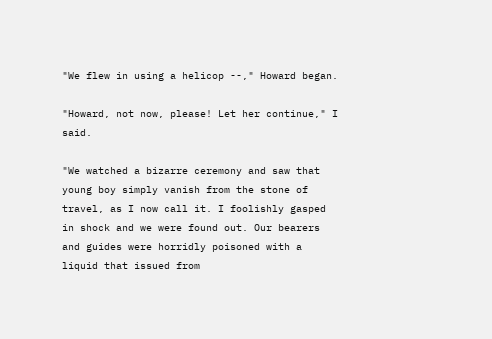"We flew in using a helicop --," Howard began.

"Howard, not now, please! Let her continue," I said.

"We watched a bizarre ceremony and saw that young boy simply vanish from the stone of travel, as I now call it. I foolishly gasped in shock and we were found out. Our bearers and guides were horridly poisoned with a liquid that issued from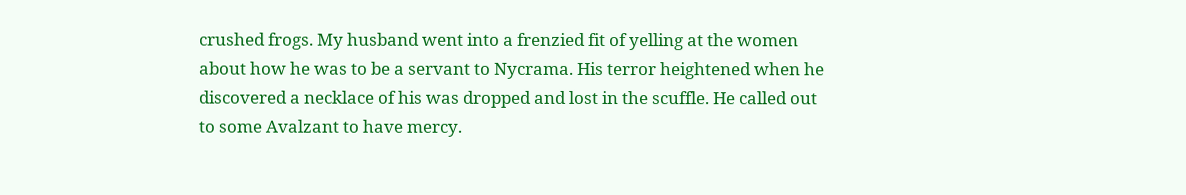crushed frogs. My husband went into a frenzied fit of yelling at the women about how he was to be a servant to Nycrama. His terror heightened when he discovered a necklace of his was dropped and lost in the scuffle. He called out to some Avalzant to have mercy.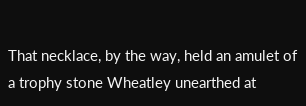That necklace, by the way, held an amulet of a trophy stone Wheatley unearthed at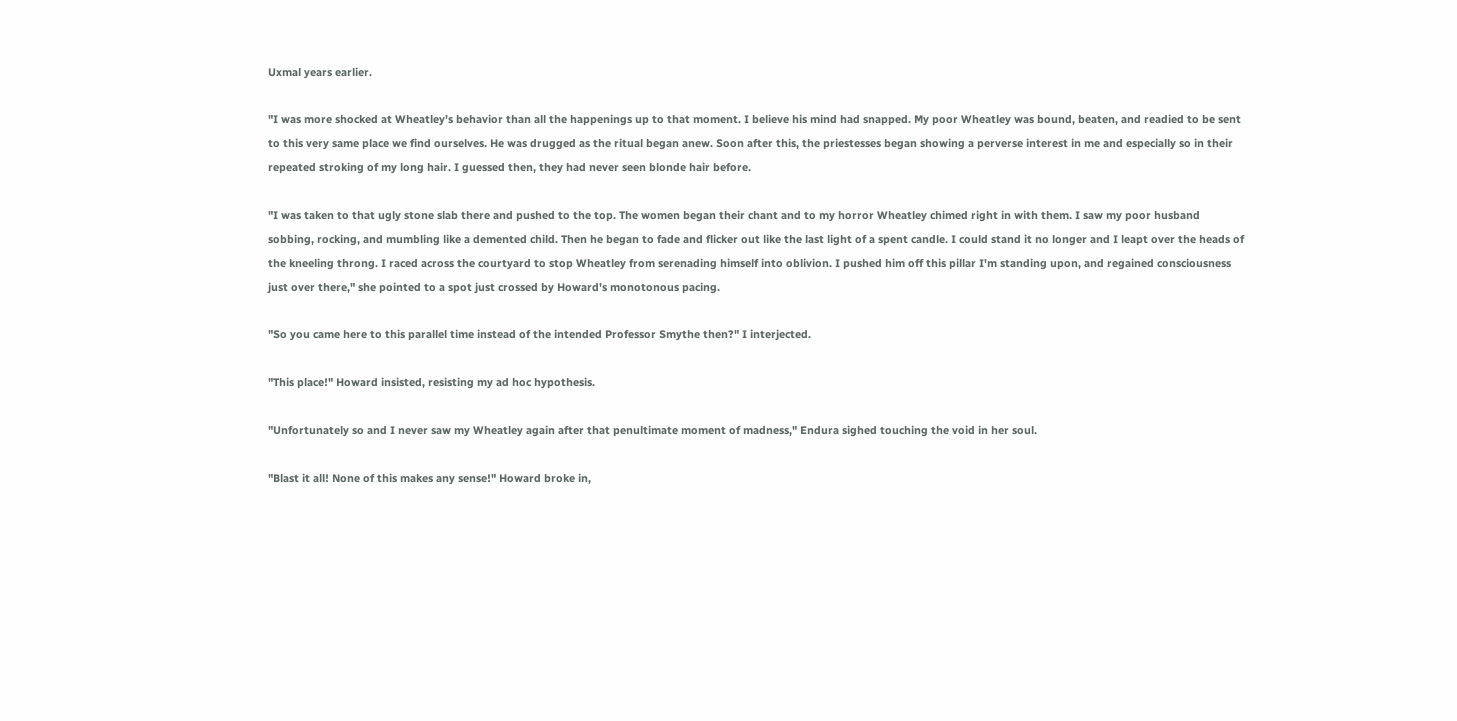Uxmal years earlier.

"I was more shocked at Wheatley's behavior than all the happenings up to that moment. I believe his mind had snapped. My poor Wheatley was bound, beaten, and readied to be sent to this very same place we find ourselves. He was drugged as the ritual began anew. Soon after this, the priestesses began showing a perverse interest in me and especially so in their repeated stroking of my long hair. I guessed then, they had never seen blonde hair before.

"I was taken to that ugly stone slab there and pushed to the top. The women began their chant and to my horror Wheatley chimed right in with them. I saw my poor husband sobbing, rocking, and mumbling like a demented child. Then he began to fade and flicker out like the last light of a spent candle. I could stand it no longer and I leapt over the heads of the kneeling throng. I raced across the courtyard to stop Wheatley from serenading himself into oblivion. I pushed him off this pillar I'm standing upon, and regained consciousness just over there," she pointed to a spot just crossed by Howard's monotonous pacing.

"So you came here to this parallel time instead of the intended Professor Smythe then?" I interjected.

"This place!" Howard insisted, resisting my ad hoc hypothesis.

"Unfortunately so and I never saw my Wheatley again after that penultimate moment of madness," Endura sighed touching the void in her soul.

"Blast it all! None of this makes any sense!" Howard broke in,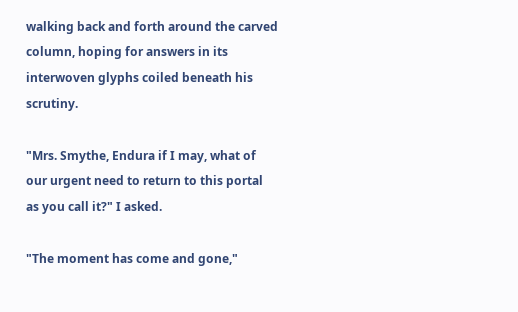walking back and forth around the carved column, hoping for answers in its interwoven glyphs coiled beneath his scrutiny.

"Mrs. Smythe, Endura if I may, what of our urgent need to return to this portal as you call it?" I asked.

"The moment has come and gone,"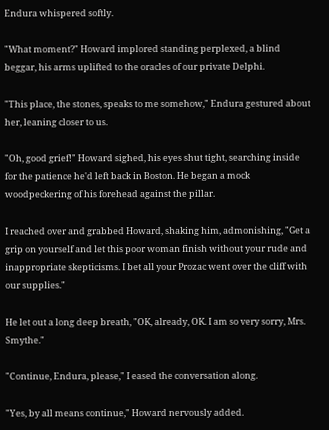Endura whispered softly.

"What moment?" Howard implored standing perplexed, a blind beggar, his arms uplifted to the oracles of our private Delphi.

"This place, the stones, speaks to me somehow," Endura gestured about her, leaning closer to us.

"Oh, good grief!" Howard sighed, his eyes shut tight, searching inside for the patience he'd left back in Boston. He began a mock woodpeckering of his forehead against the pillar.

I reached over and grabbed Howard, shaking him, admonishing, "Get a grip on yourself and let this poor woman finish without your rude and inappropriate skepticisms. I bet all your Prozac went over the cliff with our supplies."

He let out a long deep breath, "OK, already, OK. I am so very sorry, Mrs. Smythe."

"Continue, Endura, please," I eased the conversation along.

"Yes, by all means continue," Howard nervously added.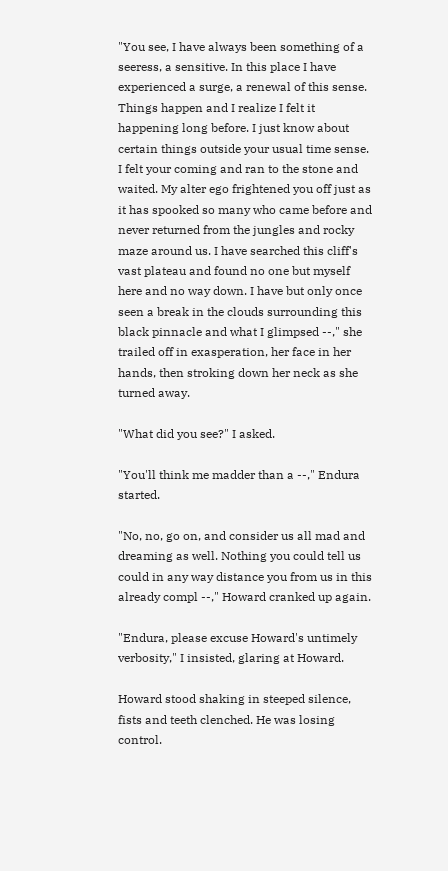"You see, I have always been something of a seeress, a sensitive. In this place I have experienced a surge, a renewal of this sense. Things happen and I realize I felt it happening long before. I just know about certain things outside your usual time sense. I felt your coming and ran to the stone and waited. My alter ego frightened you off just as it has spooked so many who came before and never returned from the jungles and rocky maze around us. I have searched this cliff's vast plateau and found no one but myself here and no way down. I have but only once seen a break in the clouds surrounding this black pinnacle and what I glimpsed --," she trailed off in exasperation, her face in her hands, then stroking down her neck as she turned away.

"What did you see?" I asked.

"You'll think me madder than a --," Endura started.

"No, no, go on, and consider us all mad and dreaming as well. Nothing you could tell us could in any way distance you from us in this already compl --," Howard cranked up again.

"Endura, please excuse Howard's untimely verbosity," I insisted, glaring at Howard.

Howard stood shaking in steeped silence, fists and teeth clenched. He was losing control.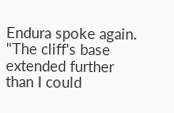Endura spoke again. "The cliff's base extended further than I could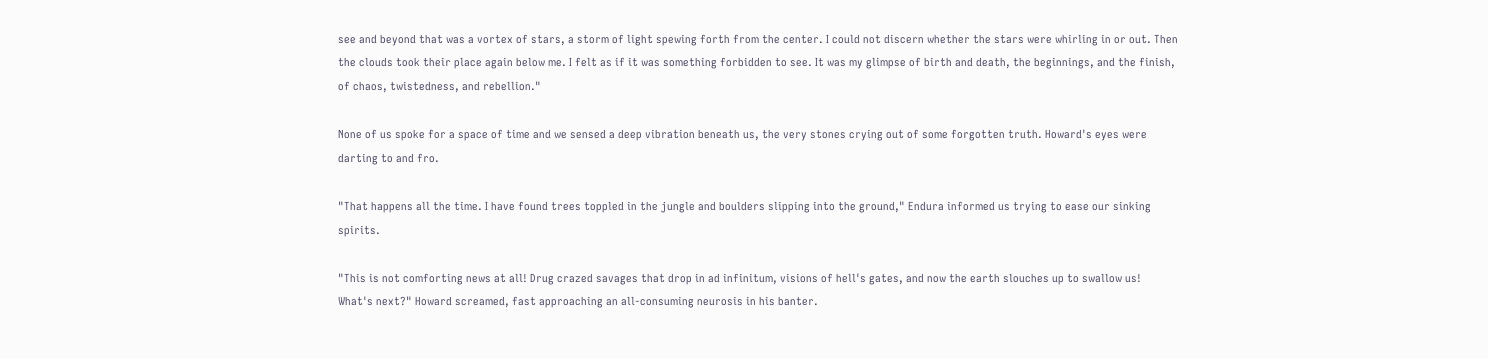see and beyond that was a vortex of stars, a storm of light spewing forth from the center. I could not discern whether the stars were whirling in or out. Then the clouds took their place again below me. I felt as if it was something forbidden to see. It was my glimpse of birth and death, the beginnings, and the finish, of chaos, twistedness, and rebellion."

None of us spoke for a space of time and we sensed a deep vibration beneath us, the very stones crying out of some forgotten truth. Howard's eyes were darting to and fro.

"That happens all the time. I have found trees toppled in the jungle and boulders slipping into the ground," Endura informed us trying to ease our sinking spirits.

"This is not comforting news at all! Drug crazed savages that drop in ad infinitum, visions of hell's gates, and now the earth slouches up to swallow us! What's next?" Howard screamed, fast approaching an all-consuming neurosis in his banter.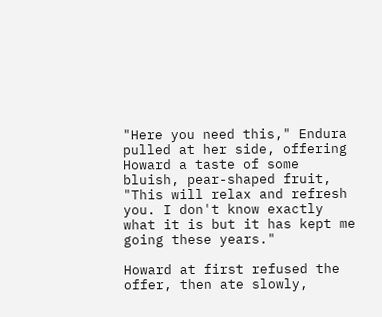"Here you need this," Endura pulled at her side, offering Howard a taste of some bluish, pear-shaped fruit, "This will relax and refresh you. I don't know exactly what it is but it has kept me going these years."

Howard at first refused the offer, then ate slowly,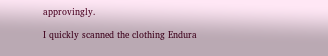approvingly.

I quickly scanned the clothing Endura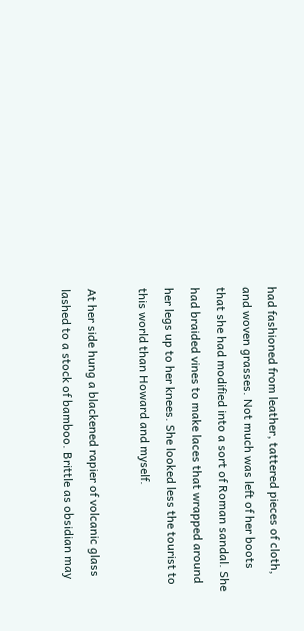had fashioned from leather, tattered pieces of cloth, and woven grasses. Not much was left of her boots that she had modified into a sort of Roman sandal. She had braided vines to make laces that wrapped around her legs up to her knees. She looked less the tourist to this world than Howard and myself.

At her side hung a blackened rapier of volcanic glass lashed to a stock of bamboo. Brittle as obsidian may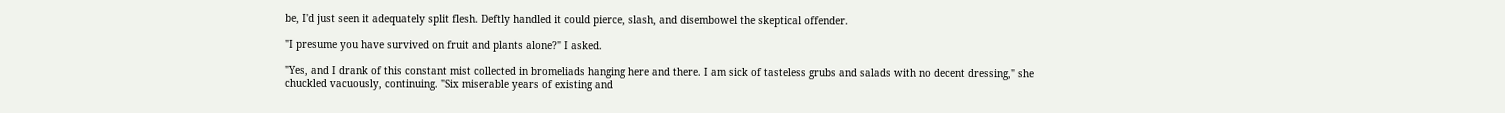be, I'd just seen it adequately split flesh. Deftly handled it could pierce, slash, and disembowel the skeptical offender.

"I presume you have survived on fruit and plants alone?" I asked.

"Yes, and I drank of this constant mist collected in bromeliads hanging here and there. I am sick of tasteless grubs and salads with no decent dressing," she chuckled vacuously, continuing. "Six miserable years of existing and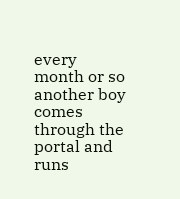every month or so another boy comes through the portal and runs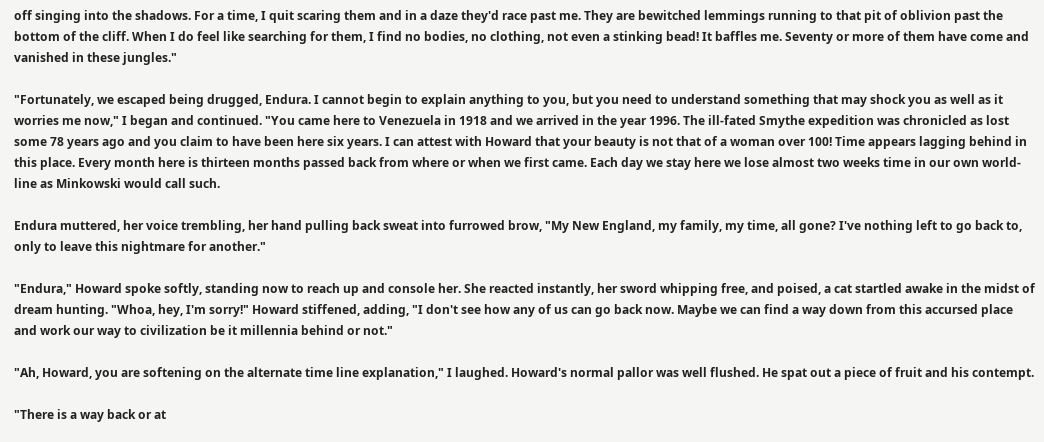off singing into the shadows. For a time, I quit scaring them and in a daze they'd race past me. They are bewitched lemmings running to that pit of oblivion past the bottom of the cliff. When I do feel like searching for them, I find no bodies, no clothing, not even a stinking bead! It baffles me. Seventy or more of them have come and vanished in these jungles."

"Fortunately, we escaped being drugged, Endura. I cannot begin to explain anything to you, but you need to understand something that may shock you as well as it worries me now," I began and continued. "You came here to Venezuela in 1918 and we arrived in the year 1996. The ill-fated Smythe expedition was chronicled as lost some 78 years ago and you claim to have been here six years. I can attest with Howard that your beauty is not that of a woman over 100! Time appears lagging behind in this place. Every month here is thirteen months passed back from where or when we first came. Each day we stay here we lose almost two weeks time in our own world-line as Minkowski would call such.

Endura muttered, her voice trembling, her hand pulling back sweat into furrowed brow, "My New England, my family, my time, all gone? I've nothing left to go back to, only to leave this nightmare for another."

"Endura," Howard spoke softly, standing now to reach up and console her. She reacted instantly, her sword whipping free, and poised, a cat startled awake in the midst of dream hunting. "Whoa, hey, I'm sorry!" Howard stiffened, adding, "I don't see how any of us can go back now. Maybe we can find a way down from this accursed place and work our way to civilization be it millennia behind or not."

"Ah, Howard, you are softening on the alternate time line explanation," I laughed. Howard's normal pallor was well flushed. He spat out a piece of fruit and his contempt.

"There is a way back or at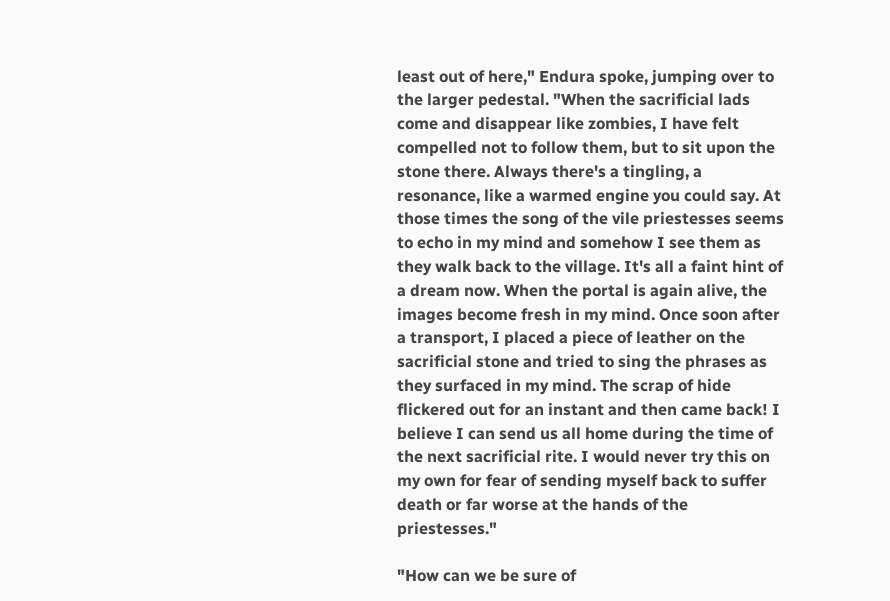least out of here," Endura spoke, jumping over to the larger pedestal. "When the sacrificial lads come and disappear like zombies, I have felt compelled not to follow them, but to sit upon the stone there. Always there's a tingling, a resonance, like a warmed engine you could say. At those times the song of the vile priestesses seems to echo in my mind and somehow I see them as they walk back to the village. It's all a faint hint of a dream now. When the portal is again alive, the images become fresh in my mind. Once soon after a transport, I placed a piece of leather on the sacrificial stone and tried to sing the phrases as they surfaced in my mind. The scrap of hide flickered out for an instant and then came back! I believe I can send us all home during the time of the next sacrificial rite. I would never try this on my own for fear of sending myself back to suffer death or far worse at the hands of the priestesses."

"How can we be sure of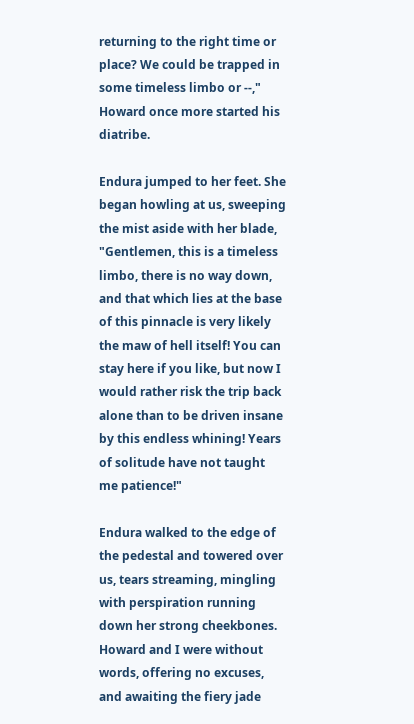returning to the right time or place? We could be trapped in some timeless limbo or --," Howard once more started his diatribe.

Endura jumped to her feet. She began howling at us, sweeping the mist aside with her blade, "Gentlemen, this is a timeless limbo, there is no way down, and that which lies at the base of this pinnacle is very likely the maw of hell itself! You can stay here if you like, but now I would rather risk the trip back alone than to be driven insane by this endless whining! Years of solitude have not taught me patience!"

Endura walked to the edge of the pedestal and towered over us, tears streaming, mingling with perspiration running down her strong cheekbones. Howard and I were without words, offering no excuses, and awaiting the fiery jade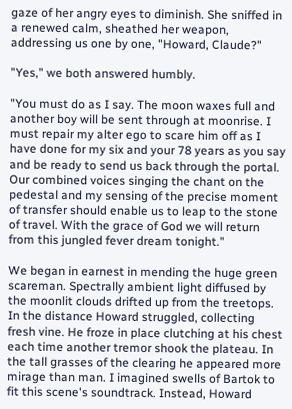gaze of her angry eyes to diminish. She sniffed in a renewed calm, sheathed her weapon, addressing us one by one, "Howard, Claude?"

"Yes," we both answered humbly.

"You must do as I say. The moon waxes full and another boy will be sent through at moonrise. I must repair my alter ego to scare him off as I have done for my six and your 78 years as you say and be ready to send us back through the portal. Our combined voices singing the chant on the pedestal and my sensing of the precise moment of transfer should enable us to leap to the stone of travel. With the grace of God we will return from this jungled fever dream tonight."

We began in earnest in mending the huge green scareman. Spectrally ambient light diffused by the moonlit clouds drifted up from the treetops. In the distance Howard struggled, collecting fresh vine. He froze in place clutching at his chest each time another tremor shook the plateau. In the tall grasses of the clearing he appeared more mirage than man. I imagined swells of Bartok to fit this scene's soundtrack. Instead, Howard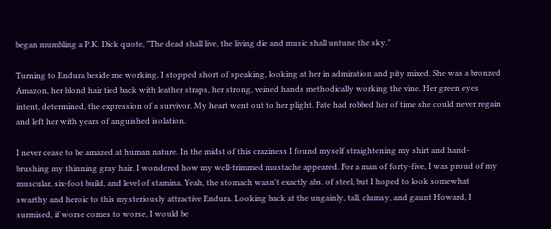began mumbling a P.K. Dick quote, "The dead shall live, the living die and music shall untune the sky."

Turning to Endura beside me working, I stopped short of speaking, looking at her in admiration and pity mixed. She was a bronzed Amazon, her blond hair tied back with leather straps, her strong, veined hands methodically working the vine. Her green eyes intent, determined, the expression of a survivor. My heart went out to her plight. Fate had robbed her of time she could never regain and left her with years of anguished isolation.

I never cease to be amazed at human nature. In the midst of this craziness I found myself straightening my shirt and hand-brushing my thinning gray hair. I wondered how my well-trimmed mustache appeared. For a man of forty-five, I was proud of my muscular, six-foot build, and level of stamina. Yeah, the stomach wasn't exactly abs. of steel, but I hoped to look somewhat swarthy and heroic to this mysteriously attractive Endura. Looking back at the ungainly, tall, clumsy, and gaunt Howard, I surmised, if worse comes to worse, I would be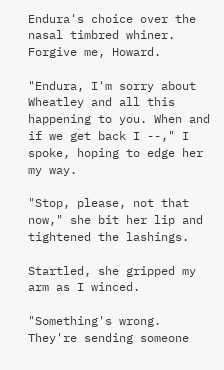Endura's choice over the nasal timbred whiner. Forgive me, Howard.

"Endura, I'm sorry about Wheatley and all this happening to you. When and if we get back I --," I spoke, hoping to edge her my way.

"Stop, please, not that now," she bit her lip and tightened the lashings.

Startled, she gripped my arm as I winced.

"Something's wrong. They're sending someone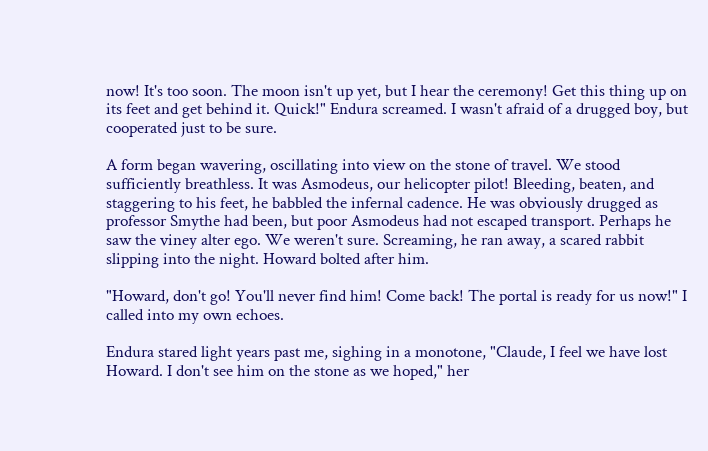now! It's too soon. The moon isn't up yet, but I hear the ceremony! Get this thing up on its feet and get behind it. Quick!" Endura screamed. I wasn't afraid of a drugged boy, but cooperated just to be sure.

A form began wavering, oscillating into view on the stone of travel. We stood sufficiently breathless. It was Asmodeus, our helicopter pilot! Bleeding, beaten, and staggering to his feet, he babbled the infernal cadence. He was obviously drugged as professor Smythe had been, but poor Asmodeus had not escaped transport. Perhaps he saw the viney alter ego. We weren't sure. Screaming, he ran away, a scared rabbit slipping into the night. Howard bolted after him.

"Howard, don't go! You'll never find him! Come back! The portal is ready for us now!" I called into my own echoes.

Endura stared light years past me, sighing in a monotone, "Claude, I feel we have lost Howard. I don't see him on the stone as we hoped," her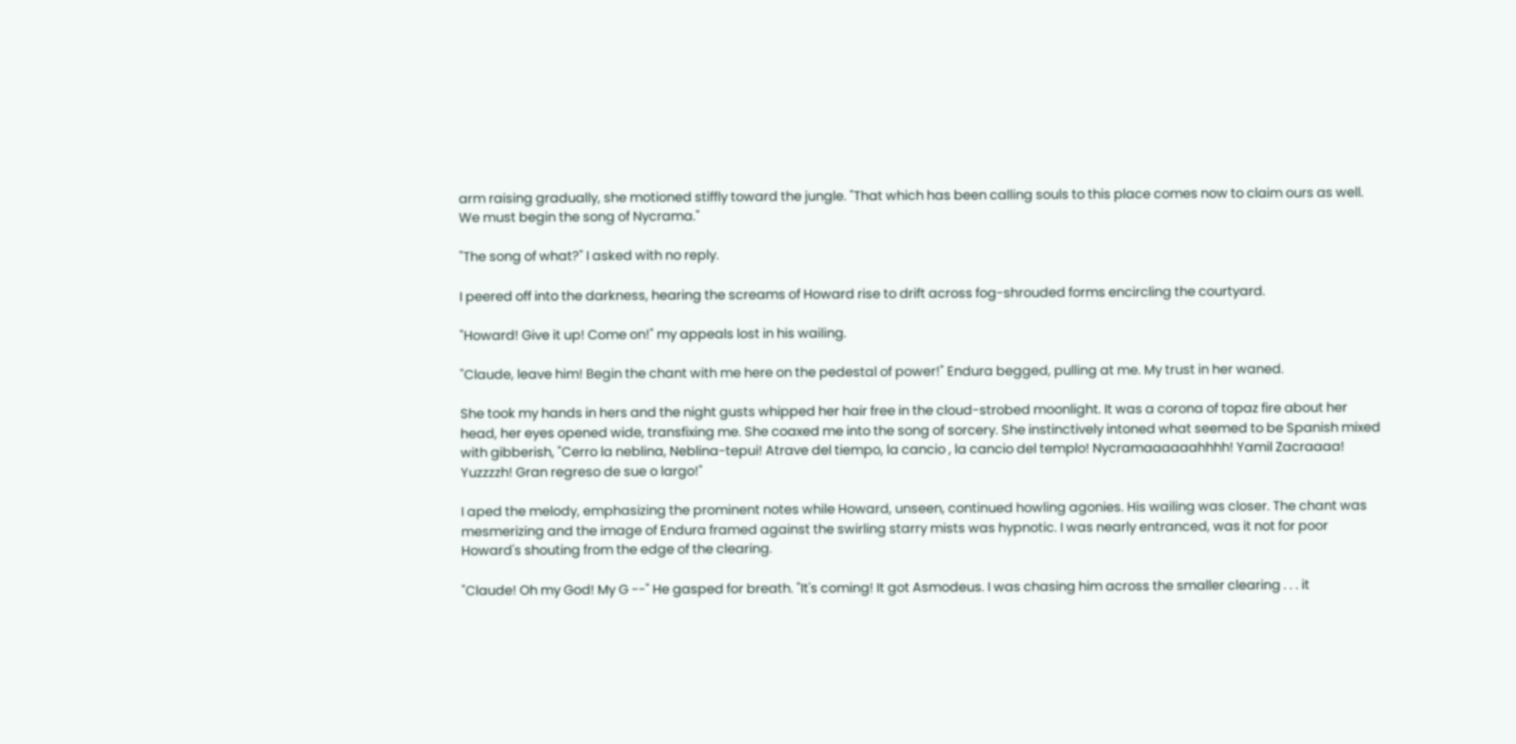arm raising gradually, she motioned stiffly toward the jungle. "That which has been calling souls to this place comes now to claim ours as well. We must begin the song of Nycrama."

"The song of what?" I asked with no reply.

I peered off into the darkness, hearing the screams of Howard rise to drift across fog-shrouded forms encircling the courtyard.

"Howard! Give it up! Come on!" my appeals lost in his wailing.

"Claude, leave him! Begin the chant with me here on the pedestal of power!" Endura begged, pulling at me. My trust in her waned.

She took my hands in hers and the night gusts whipped her hair free in the cloud-strobed moonlight. It was a corona of topaz fire about her head, her eyes opened wide, transfixing me. She coaxed me into the song of sorcery. She instinctively intoned what seemed to be Spanish mixed with gibberish, "Cerro la neblina, Neblina-tepui! Atrave del tiempo, la cancio , la cancio del templo! Nycramaaaaaahhhh! Yamil Zacraaaa! Yuzzzzh! Gran regreso de sue o largo!"

I aped the melody, emphasizing the prominent notes while Howard, unseen, continued howling agonies. His wailing was closer. The chant was mesmerizing and the image of Endura framed against the swirling starry mists was hypnotic. I was nearly entranced, was it not for poor Howard's shouting from the edge of the clearing.

"Claude! Oh my God! My G --" He gasped for breath. "It's coming! It got Asmodeus. I was chasing him across the smaller clearing . . . it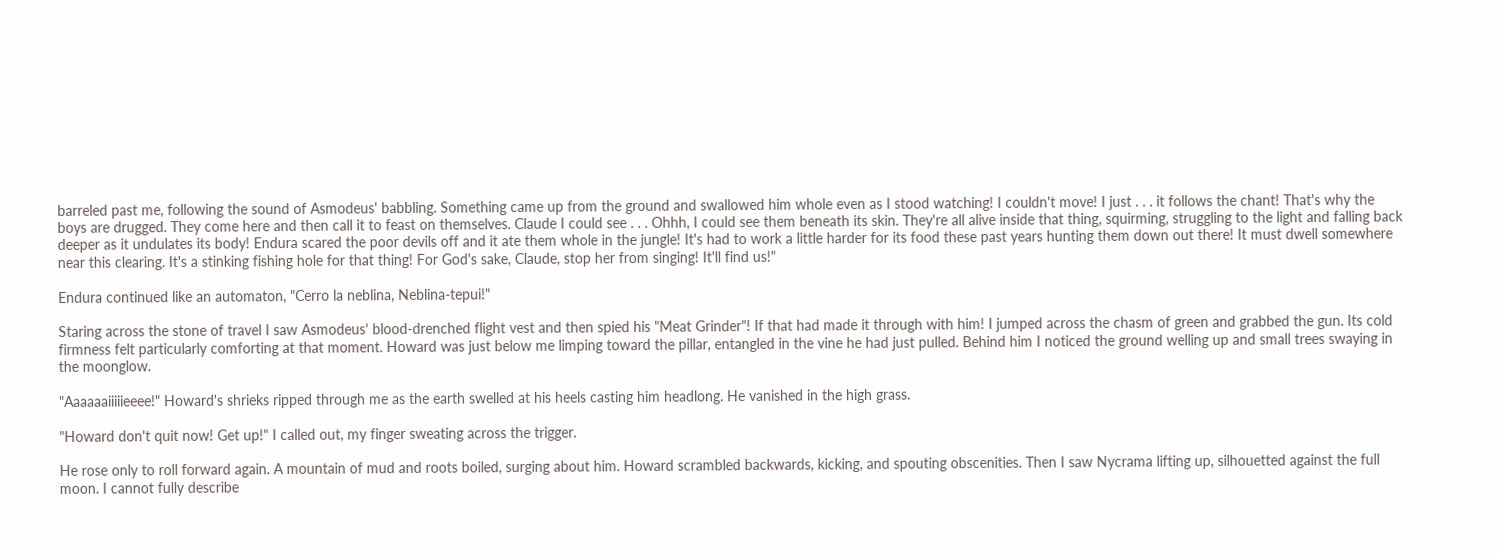barreled past me, following the sound of Asmodeus' babbling. Something came up from the ground and swallowed him whole even as I stood watching! I couldn't move! I just . . . it follows the chant! That's why the boys are drugged. They come here and then call it to feast on themselves. Claude I could see . . . Ohhh, I could see them beneath its skin. They're all alive inside that thing, squirming, struggling to the light and falling back deeper as it undulates its body! Endura scared the poor devils off and it ate them whole in the jungle! It's had to work a little harder for its food these past years hunting them down out there! It must dwell somewhere near this clearing. It's a stinking fishing hole for that thing! For God's sake, Claude, stop her from singing! It'll find us!"

Endura continued like an automaton, "Cerro la neblina, Neblina-tepui!"

Staring across the stone of travel I saw Asmodeus' blood-drenched flight vest and then spied his "Meat Grinder"! If that had made it through with him! I jumped across the chasm of green and grabbed the gun. Its cold firmness felt particularly comforting at that moment. Howard was just below me limping toward the pillar, entangled in the vine he had just pulled. Behind him I noticed the ground welling up and small trees swaying in the moonglow.

"Aaaaaaiiiiieeee!" Howard's shrieks ripped through me as the earth swelled at his heels casting him headlong. He vanished in the high grass.

"Howard don't quit now! Get up!" I called out, my finger sweating across the trigger.

He rose only to roll forward again. A mountain of mud and roots boiled, surging about him. Howard scrambled backwards, kicking, and spouting obscenities. Then I saw Nycrama lifting up, silhouetted against the full moon. I cannot fully describe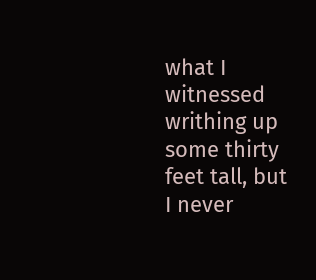what I witnessed writhing up some thirty feet tall, but I never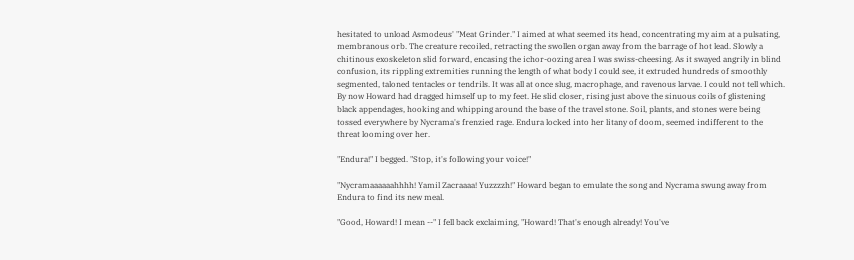hesitated to unload Asmodeus' "Meat Grinder." I aimed at what seemed its head, concentrating my aim at a pulsating, membranous orb. The creature recoiled, retracting the swollen organ away from the barrage of hot lead. Slowly a chitinous exoskeleton slid forward, encasing the ichor-oozing area I was swiss-cheesing. As it swayed angrily in blind confusion, its rippling extremities running the length of what body I could see, it extruded hundreds of smoothly segmented, taloned tentacles or tendrils. It was all at once slug, macrophage, and ravenous larvae. I could not tell which. By now Howard had dragged himself up to my feet. He slid closer, rising just above the sinuous coils of glistening black appendages, hooking and whipping around the base of the travel stone. Soil, plants, and stones were being tossed everywhere by Nycrama's frenzied rage. Endura locked into her litany of doom, seemed indifferent to the threat looming over her.

"Endura!" I begged. "Stop, it's following your voice!"

"Nycramaaaaaahhhh! Yamil Zacraaaa! Yuzzzzh!" Howard began to emulate the song and Nycrama swung away from Endura to find its new meal.

"Good, Howard! I mean --" I fell back exclaiming, "Howard! That's enough already! You've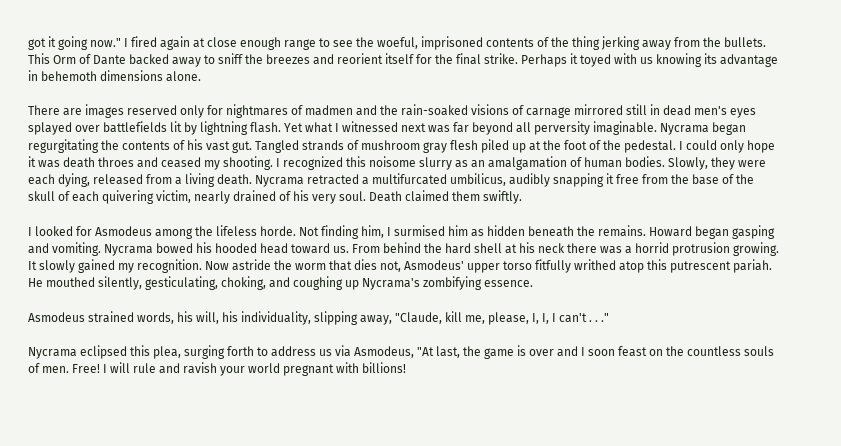got it going now." I fired again at close enough range to see the woeful, imprisoned contents of the thing jerking away from the bullets. This Orm of Dante backed away to sniff the breezes and reorient itself for the final strike. Perhaps it toyed with us knowing its advantage in behemoth dimensions alone.

There are images reserved only for nightmares of madmen and the rain-soaked visions of carnage mirrored still in dead men's eyes splayed over battlefields lit by lightning flash. Yet what I witnessed next was far beyond all perversity imaginable. Nycrama began regurgitating the contents of his vast gut. Tangled strands of mushroom gray flesh piled up at the foot of the pedestal. I could only hope it was death throes and ceased my shooting. I recognized this noisome slurry as an amalgamation of human bodies. Slowly, they were each dying, released from a living death. Nycrama retracted a multifurcated umbilicus, audibly snapping it free from the base of the skull of each quivering victim, nearly drained of his very soul. Death claimed them swiftly.

I looked for Asmodeus among the lifeless horde. Not finding him, I surmised him as hidden beneath the remains. Howard began gasping and vomiting. Nycrama bowed his hooded head toward us. From behind the hard shell at his neck there was a horrid protrusion growing. It slowly gained my recognition. Now astride the worm that dies not, Asmodeus' upper torso fitfully writhed atop this putrescent pariah. He mouthed silently, gesticulating, choking, and coughing up Nycrama's zombifying essence.

Asmodeus strained words, his will, his individuality, slipping away, "Claude, kill me, please, I, I, I can't . . ."

Nycrama eclipsed this plea, surging forth to address us via Asmodeus, "At last, the game is over and I soon feast on the countless souls of men. Free! I will rule and ravish your world pregnant with billions!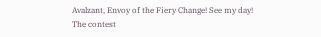Avalzant, Envoy of the Fiery Change! See my day! The contest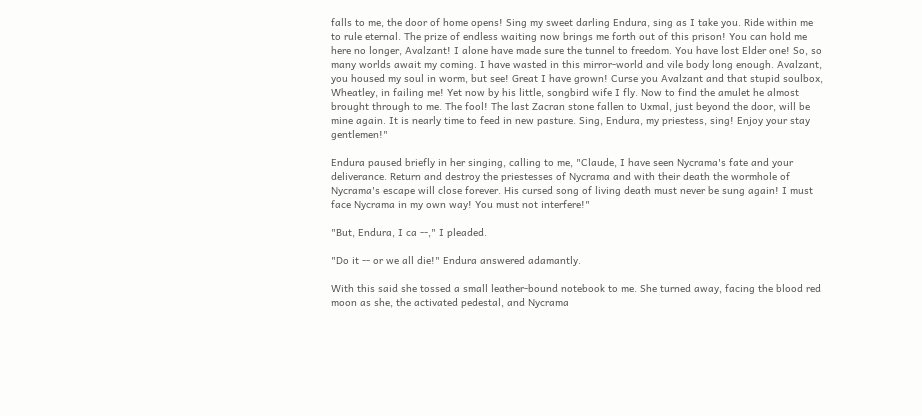falls to me, the door of home opens! Sing my sweet darling Endura, sing as I take you. Ride within me to rule eternal. The prize of endless waiting now brings me forth out of this prison! You can hold me here no longer, Avalzant! I alone have made sure the tunnel to freedom. You have lost Elder one! So, so many worlds await my coming. I have wasted in this mirror-world and vile body long enough. Avalzant, you housed my soul in worm, but see! Great I have grown! Curse you Avalzant and that stupid soulbox, Wheatley, in failing me! Yet now by his little, songbird wife I fly. Now to find the amulet he almost brought through to me. The fool! The last Zacran stone fallen to Uxmal, just beyond the door, will be mine again. It is nearly time to feed in new pasture. Sing, Endura, my priestess, sing! Enjoy your stay gentlemen!"

Endura paused briefly in her singing, calling to me, "Claude, I have seen Nycrama's fate and your deliverance. Return and destroy the priestesses of Nycrama and with their death the wormhole of Nycrama's escape will close forever. His cursed song of living death must never be sung again! I must face Nycrama in my own way! You must not interfere!"

"But, Endura, I ca --," I pleaded.

"Do it -- or we all die!" Endura answered adamantly.

With this said she tossed a small leather-bound notebook to me. She turned away, facing the blood red moon as she, the activated pedestal, and Nycrama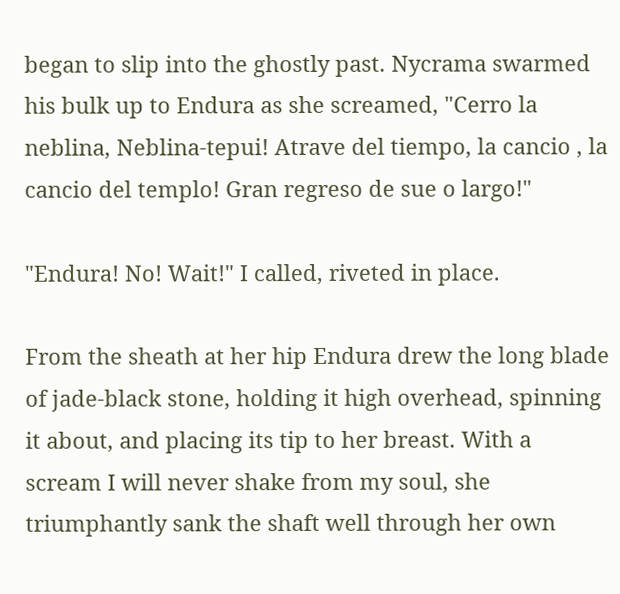began to slip into the ghostly past. Nycrama swarmed his bulk up to Endura as she screamed, "Cerro la neblina, Neblina-tepui! Atrave del tiempo, la cancio , la cancio del templo! Gran regreso de sue o largo!"

"Endura! No! Wait!" I called, riveted in place.

From the sheath at her hip Endura drew the long blade of jade-black stone, holding it high overhead, spinning it about, and placing its tip to her breast. With a scream I will never shake from my soul, she triumphantly sank the shaft well through her own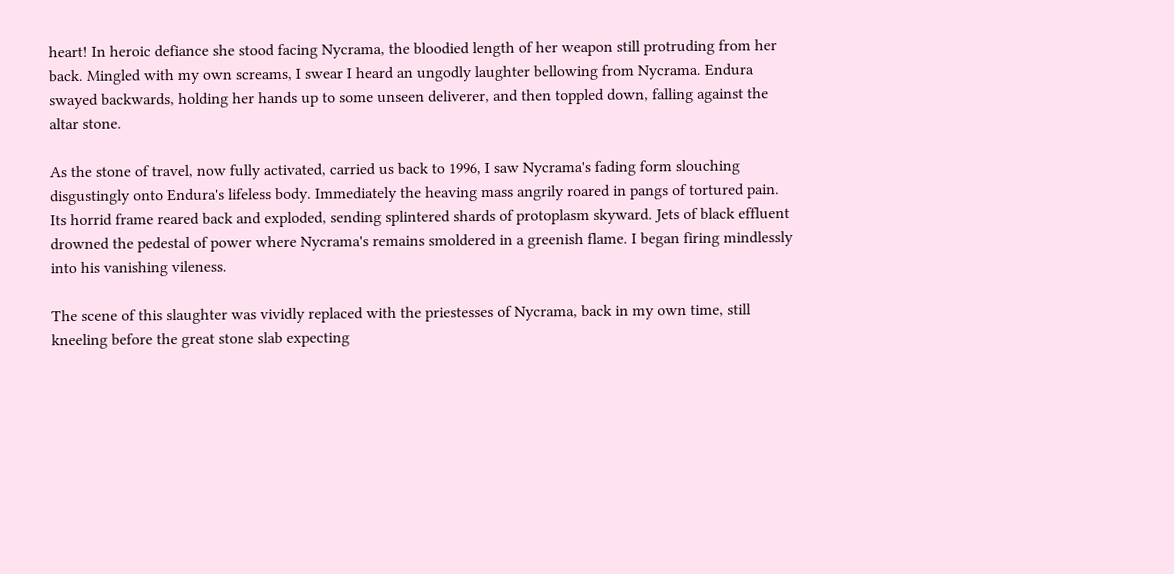heart! In heroic defiance she stood facing Nycrama, the bloodied length of her weapon still protruding from her back. Mingled with my own screams, I swear I heard an ungodly laughter bellowing from Nycrama. Endura swayed backwards, holding her hands up to some unseen deliverer, and then toppled down, falling against the altar stone.

As the stone of travel, now fully activated, carried us back to 1996, I saw Nycrama's fading form slouching disgustingly onto Endura's lifeless body. Immediately the heaving mass angrily roared in pangs of tortured pain. Its horrid frame reared back and exploded, sending splintered shards of protoplasm skyward. Jets of black effluent drowned the pedestal of power where Nycrama's remains smoldered in a greenish flame. I began firing mindlessly into his vanishing vileness.

The scene of this slaughter was vividly replaced with the priestesses of Nycrama, back in my own time, still kneeling before the great stone slab expecting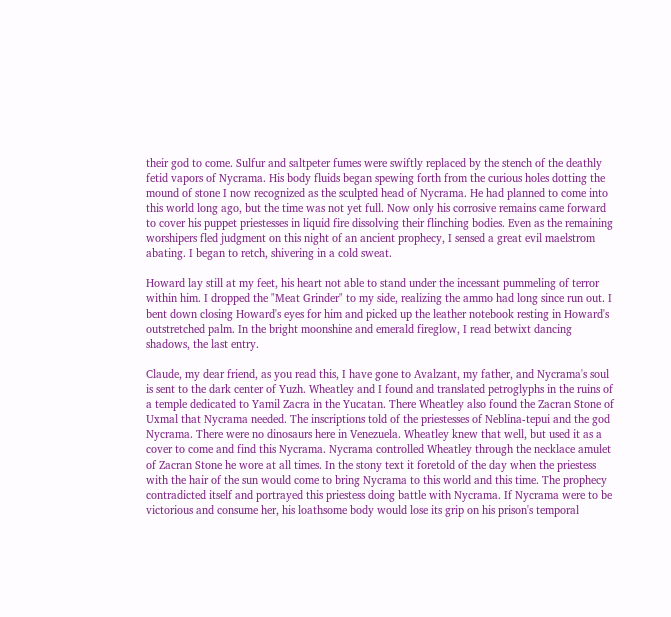their god to come. Sulfur and saltpeter fumes were swiftly replaced by the stench of the deathly fetid vapors of Nycrama. His body fluids began spewing forth from the curious holes dotting the mound of stone I now recognized as the sculpted head of Nycrama. He had planned to come into this world long ago, but the time was not yet full. Now only his corrosive remains came forward to cover his puppet priestesses in liquid fire dissolving their flinching bodies. Even as the remaining worshipers fled judgment on this night of an ancient prophecy, I sensed a great evil maelstrom abating. I began to retch, shivering in a cold sweat.

Howard lay still at my feet, his heart not able to stand under the incessant pummeling of terror within him. I dropped the "Meat Grinder" to my side, realizing the ammo had long since run out. I bent down closing Howard's eyes for him and picked up the leather notebook resting in Howard's outstretched palm. In the bright moonshine and emerald fireglow, I read betwixt dancing shadows, the last entry.

Claude, my dear friend, as you read this, I have gone to Avalzant, my father, and Nycrama's soul is sent to the dark center of Yuzh. Wheatley and I found and translated petroglyphs in the ruins of a temple dedicated to Yamil Zacra in the Yucatan. There Wheatley also found the Zacran Stone of Uxmal that Nycrama needed. The inscriptions told of the priestesses of Neblina-tepui and the god Nycrama. There were no dinosaurs here in Venezuela. Wheatley knew that well, but used it as a cover to come and find this Nycrama. Nycrama controlled Wheatley through the necklace amulet of Zacran Stone he wore at all times. In the stony text it foretold of the day when the priestess with the hair of the sun would come to bring Nycrama to this world and this time. The prophecy contradicted itself and portrayed this priestess doing battle with Nycrama. If Nycrama were to be victorious and consume her, his loathsome body would lose its grip on his prison's temporal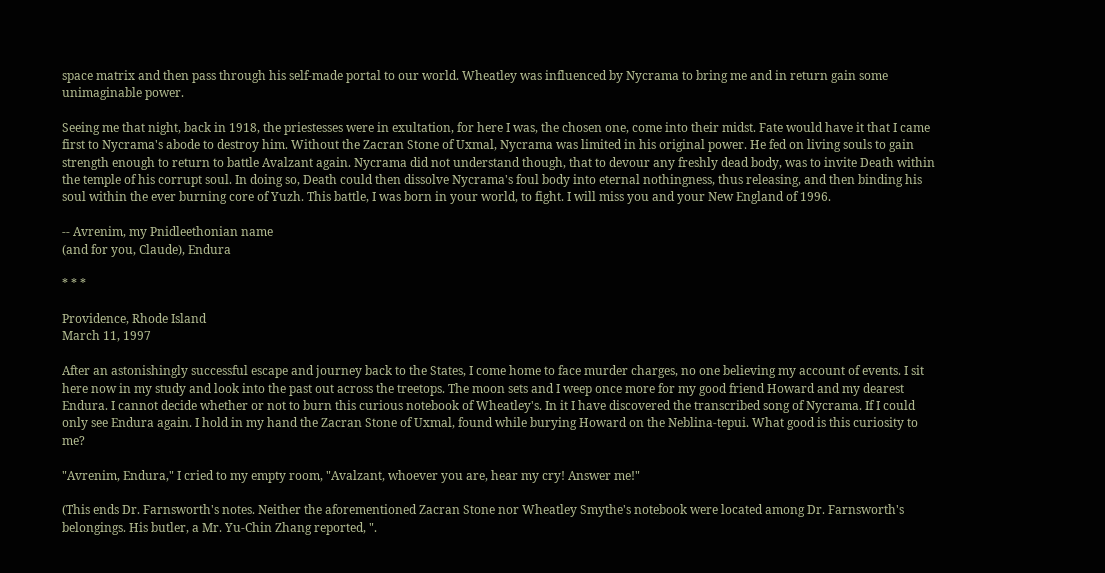space matrix and then pass through his self-made portal to our world. Wheatley was influenced by Nycrama to bring me and in return gain some unimaginable power.

Seeing me that night, back in 1918, the priestesses were in exultation, for here I was, the chosen one, come into their midst. Fate would have it that I came first to Nycrama's abode to destroy him. Without the Zacran Stone of Uxmal, Nycrama was limited in his original power. He fed on living souls to gain strength enough to return to battle Avalzant again. Nycrama did not understand though, that to devour any freshly dead body, was to invite Death within the temple of his corrupt soul. In doing so, Death could then dissolve Nycrama's foul body into eternal nothingness, thus releasing, and then binding his soul within the ever burning core of Yuzh. This battle, I was born in your world, to fight. I will miss you and your New England of 1996.

-- Avrenim, my Pnidleethonian name
(and for you, Claude), Endura

* * *

Providence, Rhode Island
March 11, 1997

After an astonishingly successful escape and journey back to the States, I come home to face murder charges, no one believing my account of events. I sit here now in my study and look into the past out across the treetops. The moon sets and I weep once more for my good friend Howard and my dearest Endura. I cannot decide whether or not to burn this curious notebook of Wheatley's. In it I have discovered the transcribed song of Nycrama. If I could only see Endura again. I hold in my hand the Zacran Stone of Uxmal, found while burying Howard on the Neblina-tepui. What good is this curiosity to me?

"Avrenim, Endura," I cried to my empty room, "Avalzant, whoever you are, hear my cry! Answer me!"

(This ends Dr. Farnsworth's notes. Neither the aforementioned Zacran Stone nor Wheatley Smythe's notebook were located among Dr. Farnsworth's belongings. His butler, a Mr. Yu-Chin Zhang reported, ".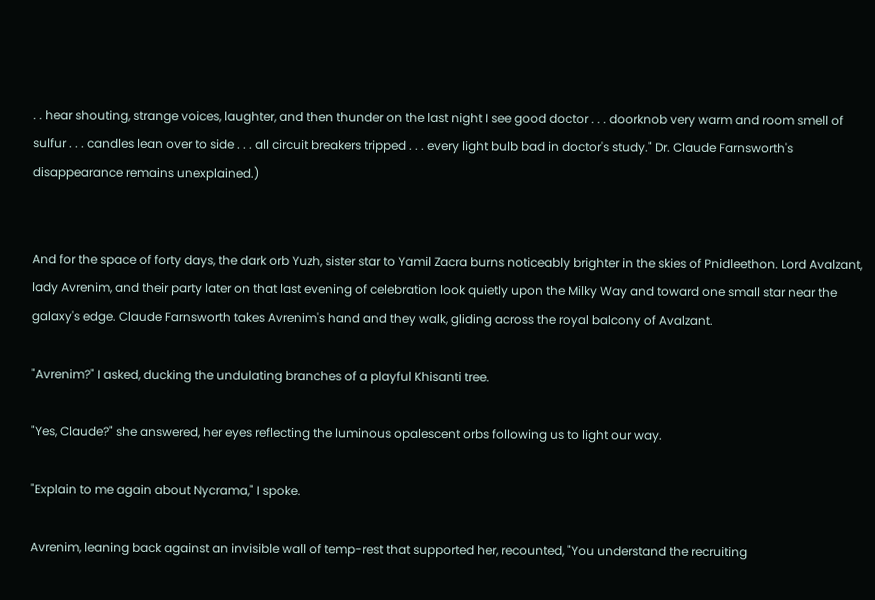. . hear shouting, strange voices, laughter, and then thunder on the last night I see good doctor . . . doorknob very warm and room smell of sulfur . . . candles lean over to side . . . all circuit breakers tripped . . . every light bulb bad in doctor's study." Dr. Claude Farnsworth's disappearance remains unexplained.)


And for the space of forty days, the dark orb Yuzh, sister star to Yamil Zacra burns noticeably brighter in the skies of Pnidleethon. Lord Avalzant, lady Avrenim, and their party later on that last evening of celebration look quietly upon the Milky Way and toward one small star near the galaxy's edge. Claude Farnsworth takes Avrenim's hand and they walk, gliding across the royal balcony of Avalzant.

"Avrenim?" I asked, ducking the undulating branches of a playful Khisanti tree.

"Yes, Claude?" she answered, her eyes reflecting the luminous opalescent orbs following us to light our way.

"Explain to me again about Nycrama," I spoke.

Avrenim, leaning back against an invisible wall of temp-rest that supported her, recounted, "You understand the recruiting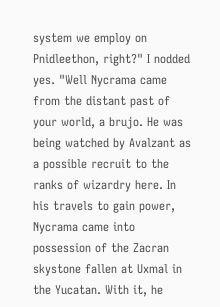system we employ on Pnidleethon, right?" I nodded yes. "Well Nycrama came from the distant past of your world, a brujo. He was being watched by Avalzant as a possible recruit to the ranks of wizardry here. In his travels to gain power, Nycrama came into possession of the Zacran skystone fallen at Uxmal in the Yucatan. With it, he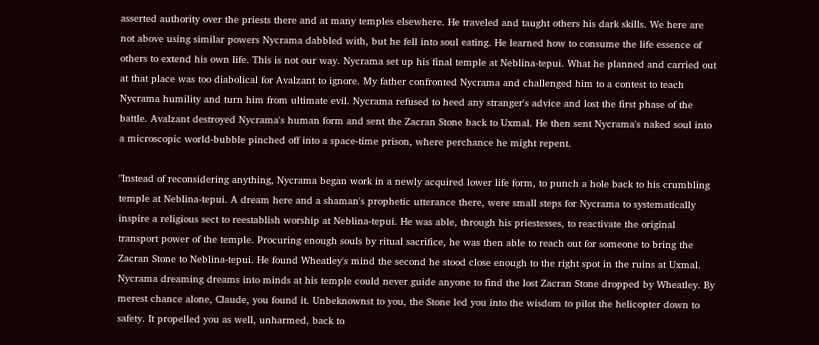asserted authority over the priests there and at many temples elsewhere. He traveled and taught others his dark skills. We here are not above using similar powers Nycrama dabbled with, but he fell into soul eating. He learned how to consume the life essence of others to extend his own life. This is not our way. Nycrama set up his final temple at Neblina-tepui. What he planned and carried out at that place was too diabolical for Avalzant to ignore. My father confronted Nycrama and challenged him to a contest to teach Nycrama humility and turn him from ultimate evil. Nycrama refused to heed any stranger's advice and lost the first phase of the battle. Avalzant destroyed Nycrama's human form and sent the Zacran Stone back to Uxmal. He then sent Nycrama's naked soul into a microscopic world-bubble pinched off into a space-time prison, where perchance he might repent.

"Instead of reconsidering anything, Nycrama began work in a newly acquired lower life form, to punch a hole back to his crumbling temple at Neblina-tepui. A dream here and a shaman's prophetic utterance there, were small steps for Nycrama to systematically inspire a religious sect to reestablish worship at Neblina-tepui. He was able, through his priestesses, to reactivate the original transport power of the temple. Procuring enough souls by ritual sacrifice, he was then able to reach out for someone to bring the Zacran Stone to Neblina-tepui. He found Wheatley's mind the second he stood close enough to the right spot in the ruins at Uxmal. Nycrama dreaming dreams into minds at his temple could never guide anyone to find the lost Zacran Stone dropped by Wheatley. By merest chance alone, Claude, you found it. Unbeknownst to you, the Stone led you into the wisdom to pilot the helicopter down to safety. It propelled you as well, unharmed, back to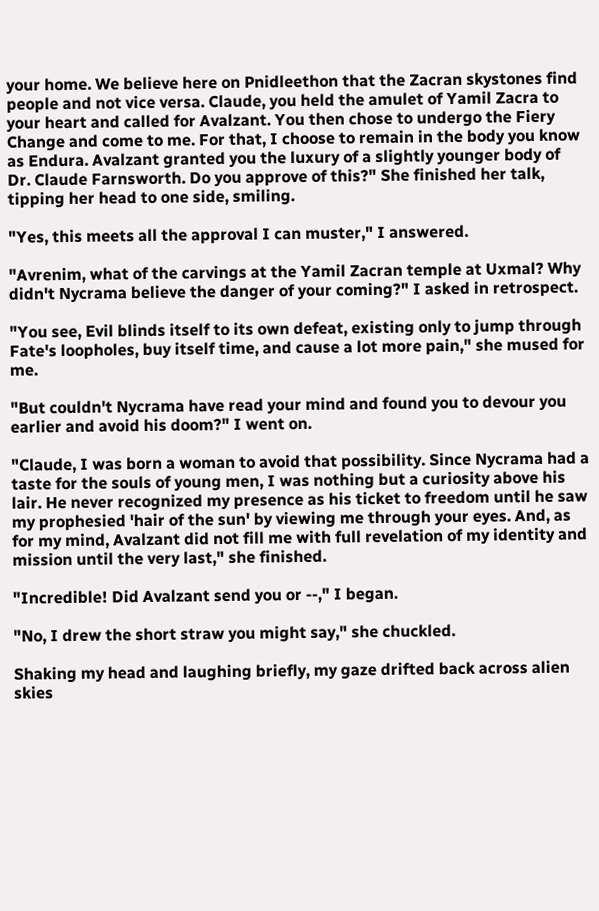your home. We believe here on Pnidleethon that the Zacran skystones find people and not vice versa. Claude, you held the amulet of Yamil Zacra to your heart and called for Avalzant. You then chose to undergo the Fiery Change and come to me. For that, I choose to remain in the body you know as Endura. Avalzant granted you the luxury of a slightly younger body of Dr. Claude Farnsworth. Do you approve of this?" She finished her talk, tipping her head to one side, smiling.

"Yes, this meets all the approval I can muster," I answered.

"Avrenim, what of the carvings at the Yamil Zacran temple at Uxmal? Why didn't Nycrama believe the danger of your coming?" I asked in retrospect.

"You see, Evil blinds itself to its own defeat, existing only to jump through Fate's loopholes, buy itself time, and cause a lot more pain," she mused for me.

"But couldn't Nycrama have read your mind and found you to devour you earlier and avoid his doom?" I went on.

"Claude, I was born a woman to avoid that possibility. Since Nycrama had a taste for the souls of young men, I was nothing but a curiosity above his lair. He never recognized my presence as his ticket to freedom until he saw my prophesied 'hair of the sun' by viewing me through your eyes. And, as for my mind, Avalzant did not fill me with full revelation of my identity and mission until the very last," she finished.

"Incredible! Did Avalzant send you or --," I began.

"No, I drew the short straw you might say," she chuckled.

Shaking my head and laughing briefly, my gaze drifted back across alien skies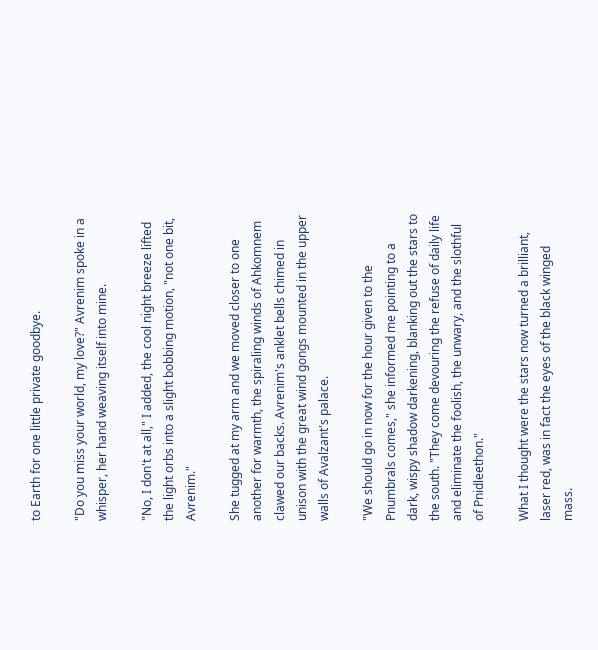to Earth for one little private goodbye.

"Do you miss your world, my love?" Avrenim spoke in a whisper, her hand weaving itself into mine.

"No, I don't at all," I added, the cool night breeze lifted the light orbs into a slight bobbing motion, "not one bit, Avrenim."

She tugged at my arm and we moved closer to one another for warmth, the spiraling winds of Ahkomnem clawed our backs. Avrenim's anklet bells chimed in unison with the great wind gongs mounted in the upper walls of Avalzant's palace.

"We should go in now for the hour given to the Pnumbrals comes," she informed me pointing to a dark, wispy shadow darkening, blanking out the stars to the south. "They come devouring the refuse of daily life and eliminate the foolish, the unwary, and the slothful of Pnidleethon."

What I thought were the stars now turned a brilliant, laser red, was in fact the eyes of the black winged mass.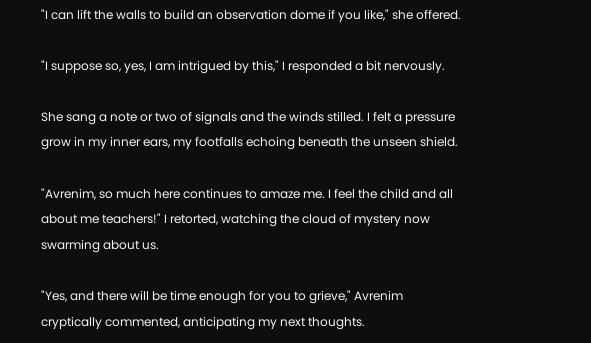"I can lift the walls to build an observation dome if you like," she offered.

"I suppose so, yes, I am intrigued by this," I responded a bit nervously.

She sang a note or two of signals and the winds stilled. I felt a pressure grow in my inner ears, my footfalls echoing beneath the unseen shield.

"Avrenim, so much here continues to amaze me. I feel the child and all about me teachers!" I retorted, watching the cloud of mystery now swarming about us.

"Yes, and there will be time enough for you to grieve," Avrenim cryptically commented, anticipating my next thoughts.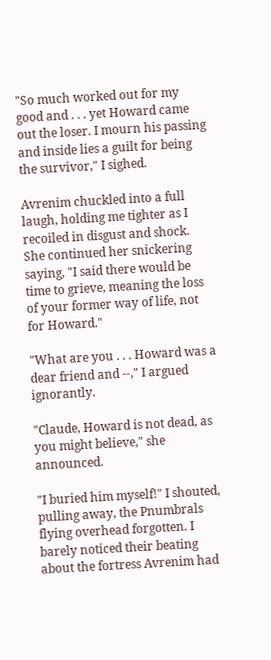"So much worked out for my good and . . . yet Howard came out the loser. I mourn his passing and inside lies a guilt for being the survivor," I sighed.

Avrenim chuckled into a full laugh, holding me tighter as I recoiled in disgust and shock. She continued her snickering saying, "I said there would be time to grieve, meaning the loss of your former way of life, not for Howard."

"What are you . . . Howard was a dear friend and --," I argued ignorantly.

"Claude, Howard is not dead, as you might believe," she announced.

"I buried him myself!" I shouted, pulling away, the Pnumbrals flying overhead forgotten. I barely noticed their beating about the fortress Avrenim had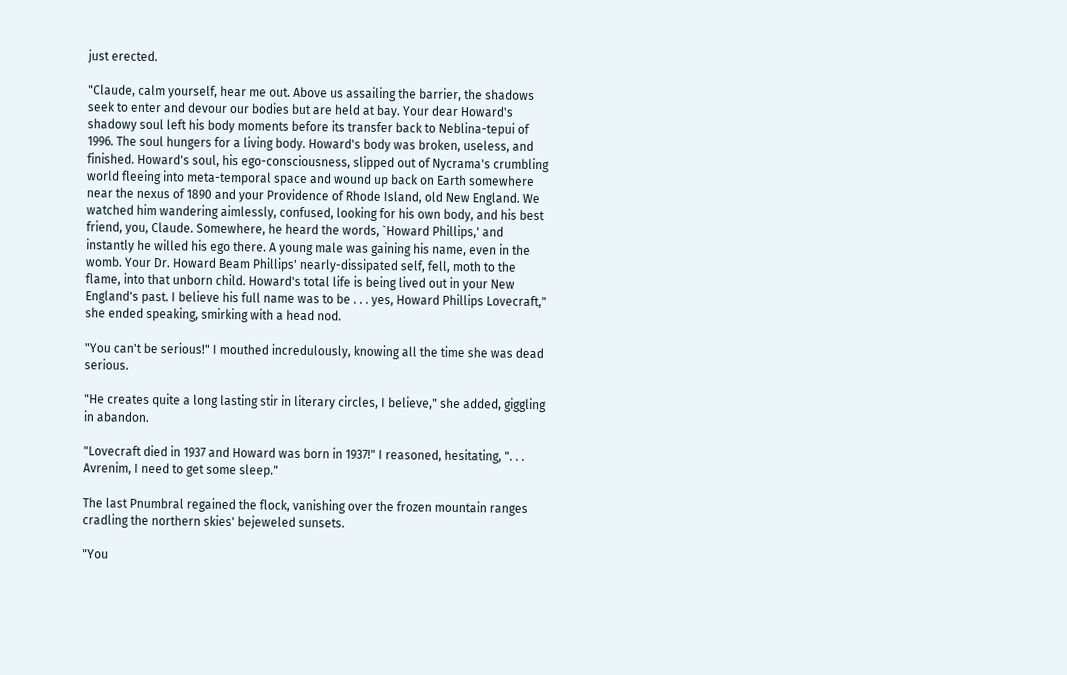just erected.

"Claude, calm yourself, hear me out. Above us assailing the barrier, the shadows seek to enter and devour our bodies but are held at bay. Your dear Howard's shadowy soul left his body moments before its transfer back to Neblina-tepui of 1996. The soul hungers for a living body. Howard's body was broken, useless, and finished. Howard's soul, his ego-consciousness, slipped out of Nycrama's crumbling world fleeing into meta-temporal space and wound up back on Earth somewhere near the nexus of 1890 and your Providence of Rhode Island, old New England. We watched him wandering aimlessly, confused, looking for his own body, and his best friend, you, Claude. Somewhere, he heard the words, `Howard Phillips,' and instantly he willed his ego there. A young male was gaining his name, even in the womb. Your Dr. Howard Beam Phillips' nearly-dissipated self, fell, moth to the flame, into that unborn child. Howard's total life is being lived out in your New England's past. I believe his full name was to be . . . yes, Howard Phillips Lovecraft," she ended speaking, smirking with a head nod.

"You can't be serious!" I mouthed incredulously, knowing all the time she was dead serious.

"He creates quite a long lasting stir in literary circles, I believe," she added, giggling in abandon.

"Lovecraft died in 1937 and Howard was born in 1937!" I reasoned, hesitating, ". . . Avrenim, I need to get some sleep."

The last Pnumbral regained the flock, vanishing over the frozen mountain ranges cradling the northern skies' bejeweled sunsets.

"You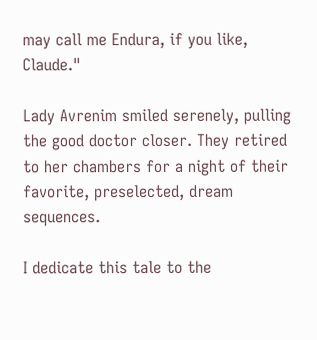may call me Endura, if you like, Claude."

Lady Avrenim smiled serenely, pulling the good doctor closer. They retired to her chambers for a night of their favorite, preselected, dream sequences.

I dedicate this tale to the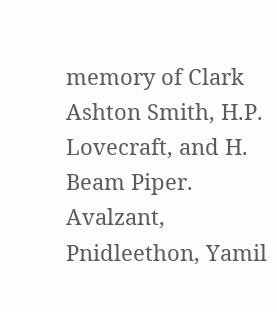memory of Clark Ashton Smith, H.P. Lovecraft, and H. Beam Piper. Avalzant, Pnidleethon, Yamil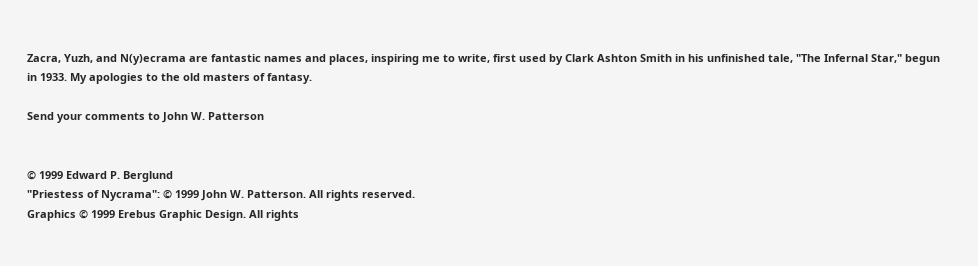Zacra, Yuzh, and N(y)ecrama are fantastic names and places, inspiring me to write, first used by Clark Ashton Smith in his unfinished tale, "The Infernal Star," begun in 1933. My apologies to the old masters of fantasy.

Send your comments to John W. Patterson


© 1999 Edward P. Berglund
"Priestess of Nycrama": © 1999 John W. Patterson. All rights reserved.
Graphics © 1999 Erebus Graphic Design. All rights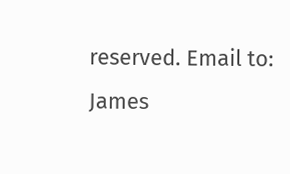reserved. Email to: James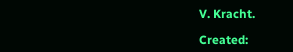V. Kracht.

Created: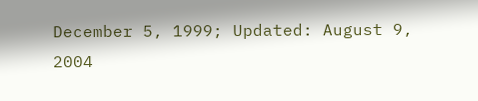December 5, 1999; Updated: August 9, 2004